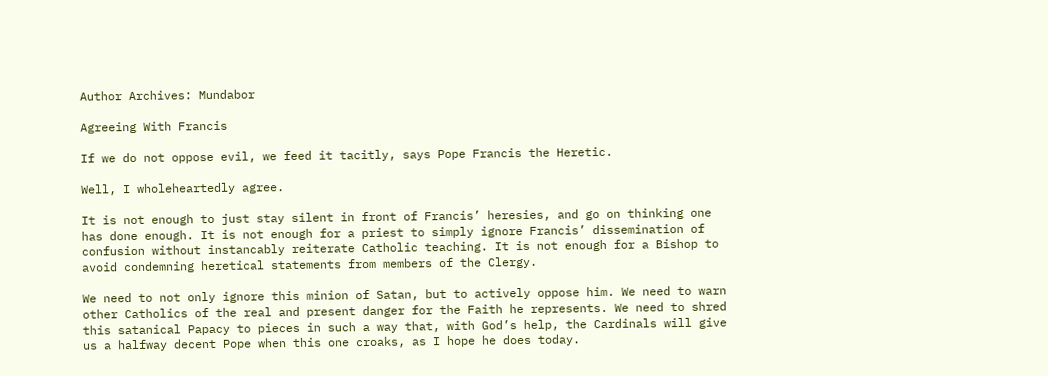Author Archives: Mundabor

Agreeing With Francis

If we do not oppose evil, we feed it tacitly, says Pope Francis the Heretic.

Well, I wholeheartedly agree.

It is not enough to just stay silent in front of Francis’ heresies, and go on thinking one has done enough. It is not enough for a priest to simply ignore Francis’ dissemination of confusion without instancably reiterate Catholic teaching. It is not enough for a Bishop to avoid condemning heretical statements from members of the Clergy.

We need to not only ignore this minion of Satan, but to actively oppose him. We need to warn other Catholics of the real and present danger for the Faith he represents. We need to shred this satanical Papacy to pieces in such a way that, with God’s help, the Cardinals will give us a halfway decent Pope when this one croaks, as I hope he does today.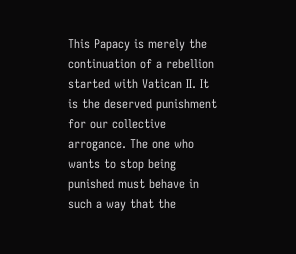This Papacy is merely the continuation of a rebellion started with Vatican II. It is the deserved punishment for our collective arrogance. The one who wants to stop being punished must behave in such a way that the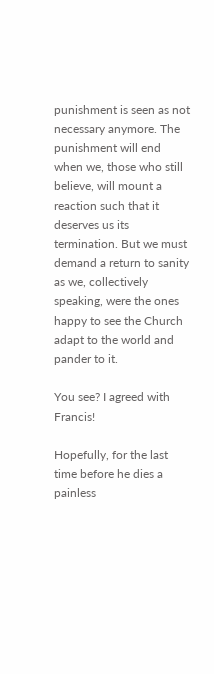punishment is seen as not necessary anymore. The punishment will end when we, those who still believe, will mount a reaction such that it deserves us its termination. But we must demand a return to sanity as we, collectively speaking, were the ones happy to see the Church adapt to the world and pander to it.

You see? I agreed with Francis!

Hopefully, for the last time before he dies a painless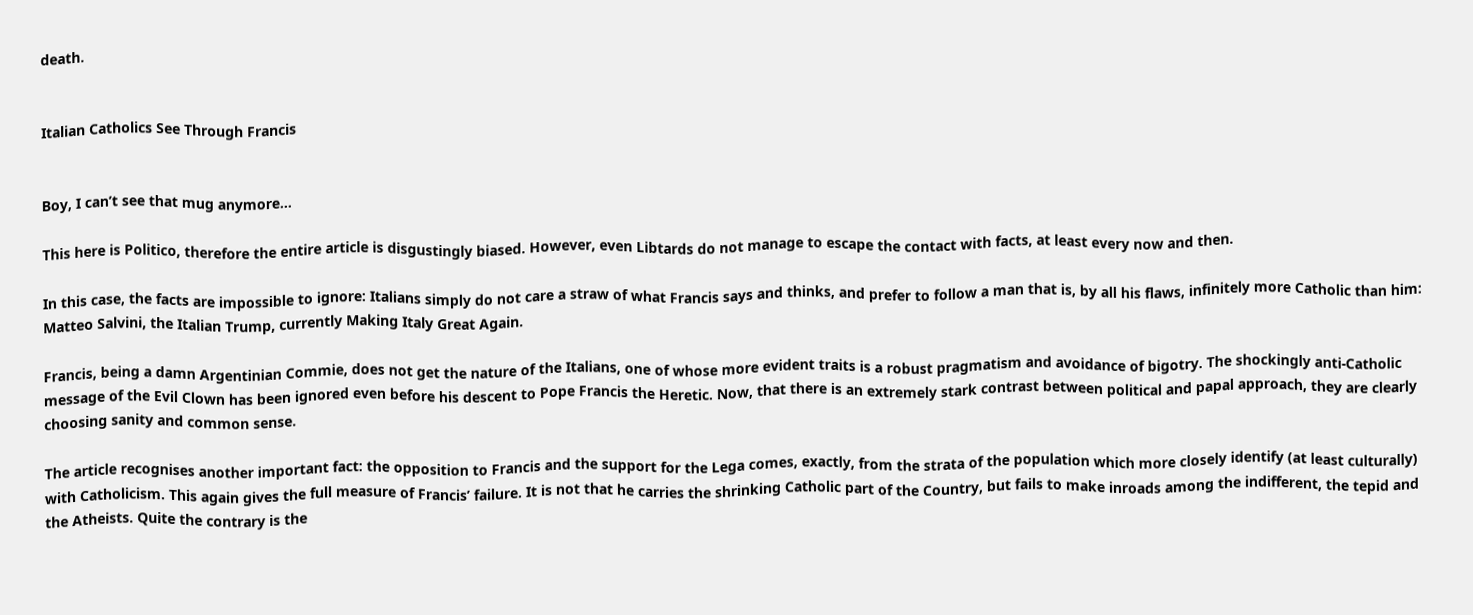death.


Italian Catholics See Through Francis


Boy, I can’t see that mug anymore…

This here is Politico, therefore the entire article is disgustingly biased. However, even Libtards do not manage to escape the contact with facts, at least every now and then.

In this case, the facts are impossible to ignore: Italians simply do not care a straw of what Francis says and thinks, and prefer to follow a man that is, by all his flaws, infinitely more Catholic than him: Matteo Salvini, the Italian Trump, currently Making Italy Great Again.

Francis, being a damn Argentinian Commie, does not get the nature of the Italians, one of whose more evident traits is a robust pragmatism and avoidance of bigotry. The shockingly anti-Catholic message of the Evil Clown has been ignored even before his descent to Pope Francis the Heretic. Now, that there is an extremely stark contrast between political and papal approach, they are clearly choosing sanity and common sense.

The article recognises another important fact: the opposition to Francis and the support for the Lega comes, exactly, from the strata of the population which more closely identify (at least culturally) with Catholicism. This again gives the full measure of Francis’ failure. It is not that he carries the shrinking Catholic part of the Country, but fails to make inroads among the indifferent, the tepid and the Atheists. Quite the contrary is the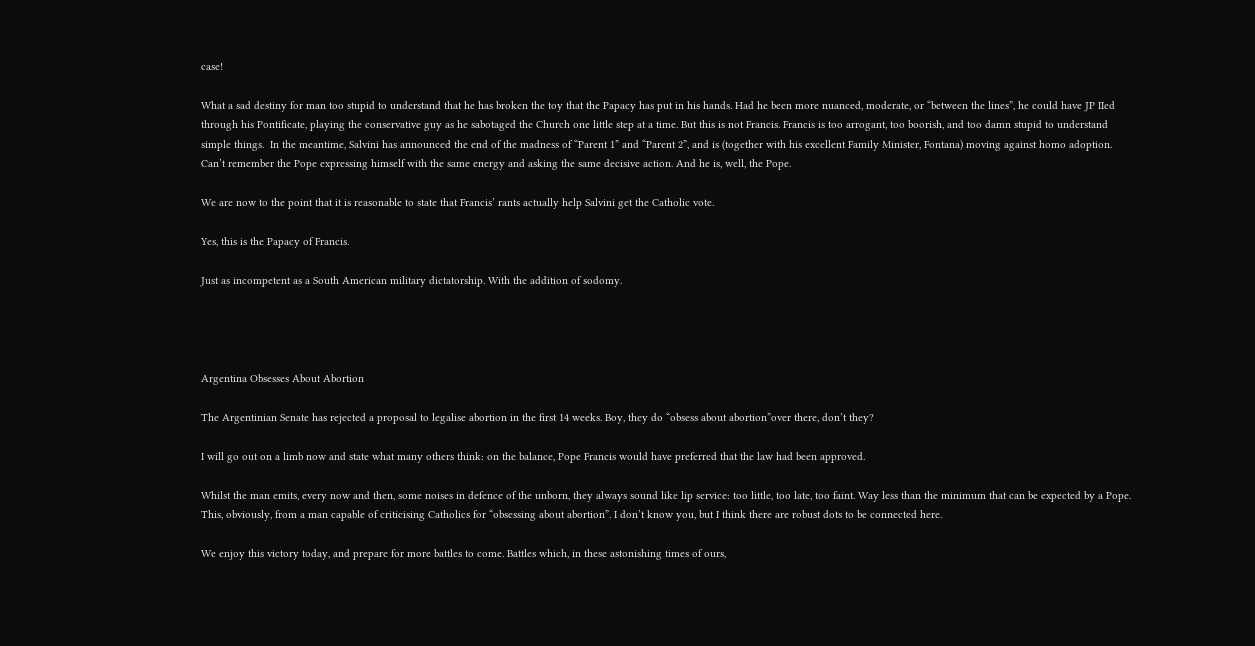case!

What a sad destiny for man too stupid to understand that he has broken the toy that the Papacy has put in his hands. Had he been more nuanced, moderate, or “between the lines”, he could have JP IIed through his Pontificate, playing the conservative guy as he sabotaged the Church one little step at a time. But this is not Francis. Francis is too arrogant, too boorish, and too damn stupid to understand simple things.  In the meantime, Salvini has announced the end of the madness of “Parent 1” and “Parent 2”, and is (together with his excellent Family Minister, Fontana) moving against homo adoption. Can’t remember the Pope expressing himself with the same energy and asking the same decisive action. And he is, well, the Pope.

We are now to the point that it is reasonable to state that Francis’ rants actually help Salvini get the Catholic vote.

Yes, this is the Papacy of Francis.

Just as incompetent as a South American military dictatorship. With the addition of sodomy.




Argentina Obsesses About Abortion

The Argentinian Senate has rejected a proposal to legalise abortion in the first 14 weeks. Boy, they do “obsess about abortion”over there, don’t they?

I will go out on a limb now and state what many others think: on the balance, Pope Francis would have preferred that the law had been approved.

Whilst the man emits, every now and then, some noises in defence of the unborn, they always sound like lip service: too little, too late, too faint. Way less than the minimum that can be expected by a Pope. This, obviously, from a man capable of criticising Catholics for “obsessing about abortion”. I don’t know you, but I think there are robust dots to be connected here.

We enjoy this victory today, and prepare for more battles to come. Battles which, in these astonishing times of ours,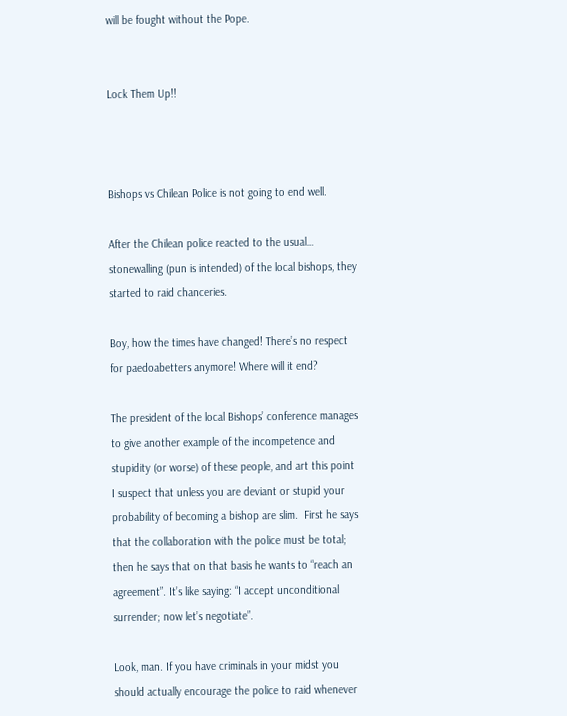will be fought without the Pope.


Lock Them Up!!



Bishops vs Chilean Police is not going to end well.

After the Chilean police reacted to the usual… stonewalling (pun is intended) of the local bishops, they started to raid chanceries.

Boy, how the times have changed! There’s no respect for paedoabetters anymore! Where will it end?

The president of the local Bishops’ conference manages to give another example of the incompetence and stupidity (or worse) of these people, and art this point I suspect that unless you are deviant or stupid your probability of becoming a bishop are slim.  First he says that the collaboration with the police must be total; then he says that on that basis he wants to “reach an agreement”. It’s like saying: “I accept unconditional surrender; now let’s negotiate”.

Look, man. If you have criminals in your midst you should actually encourage the police to raid whenever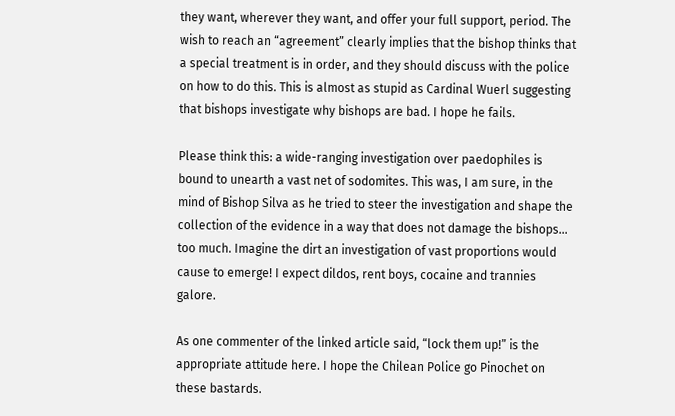they want, wherever they want, and offer your full support, period. The wish to reach an “agreement” clearly implies that the bishop thinks that a special treatment is in order, and they should discuss with the police on how to do this. This is almost as stupid as Cardinal Wuerl suggesting that bishops investigate why bishops are bad. I hope he fails.

Please think this: a wide-ranging investigation over paedophiles is bound to unearth a vast net of sodomites. This was, I am sure, in the mind of Bishop Silva as he tried to steer the investigation and shape the collection of the evidence in a way that does not damage the bishops… too much. Imagine the dirt an investigation of vast proportions would cause to emerge! I expect dildos, rent boys, cocaine and trannies galore.

As one commenter of the linked article said, “lock them up!” is the appropriate attitude here. I hope the Chilean Police go Pinochet on these bastards.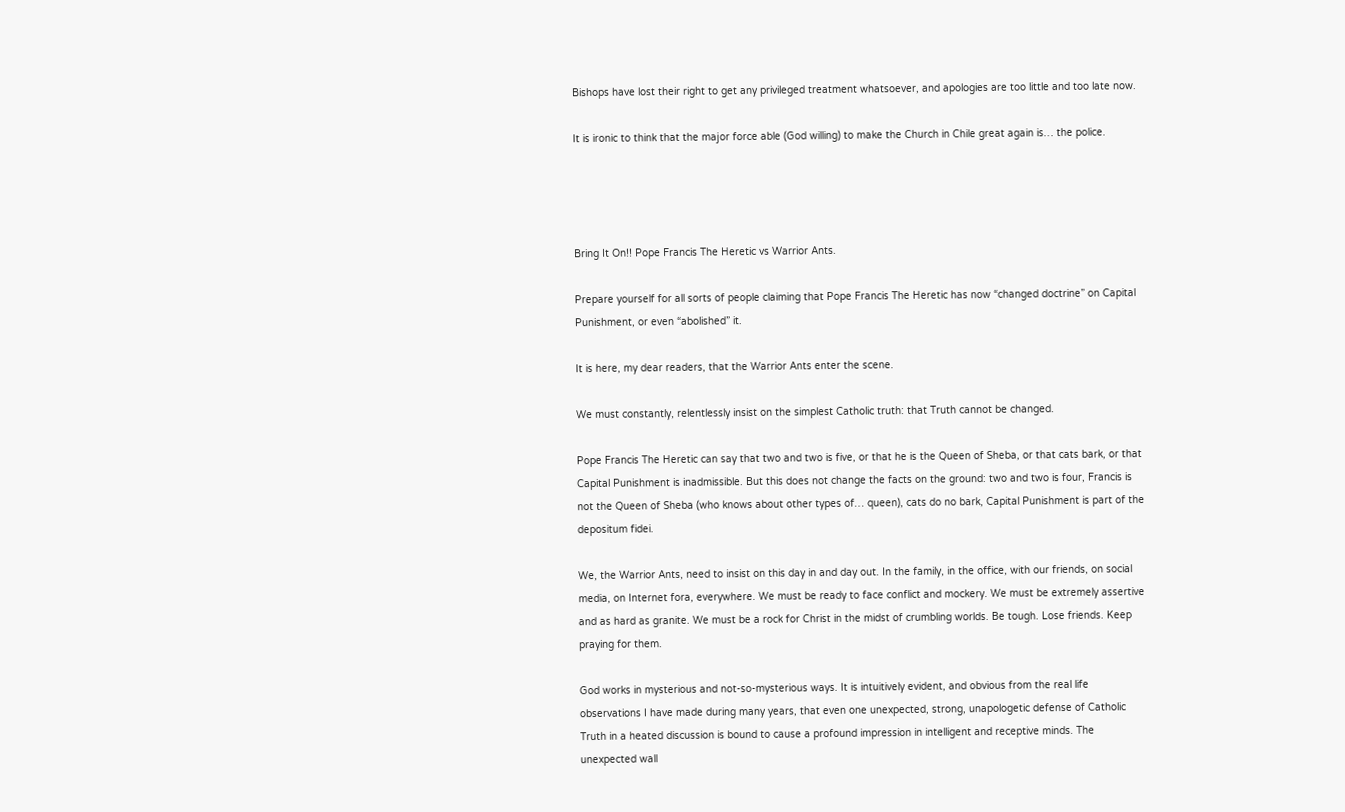Bishops have lost their right to get any privileged treatment whatsoever, and apologies are too little and too late now.

It is ironic to think that the major force able (God willing) to make the Church in Chile great again is… the police.




Bring It On!! Pope Francis The Heretic vs Warrior Ants.

Prepare yourself for all sorts of people claiming that Pope Francis The Heretic has now “changed doctrine” on Capital Punishment, or even “abolished” it.

It is here, my dear readers, that the Warrior Ants enter the scene.

We must constantly, relentlessly insist on the simplest Catholic truth: that Truth cannot be changed.

Pope Francis The Heretic can say that two and two is five, or that he is the Queen of Sheba, or that cats bark, or that Capital Punishment is inadmissible. But this does not change the facts on the ground: two and two is four, Francis is not the Queen of Sheba (who knows about other types of… queen), cats do no bark, Capital Punishment is part of the depositum fidei.

We, the Warrior Ants, need to insist on this day in and day out. In the family, in the office, with our friends, on social media, on Internet fora, everywhere. We must be ready to face conflict and mockery. We must be extremely assertive and as hard as granite. We must be a rock for Christ in the midst of crumbling worlds. Be tough. Lose friends. Keep praying for them.

God works in mysterious and not-so-mysterious ways. It is intuitively evident, and obvious from the real life observations I have made during many years, that even one unexpected, strong, unapologetic defense of Catholic Truth in a heated discussion is bound to cause a profound impression in intelligent and receptive minds. The unexpected wall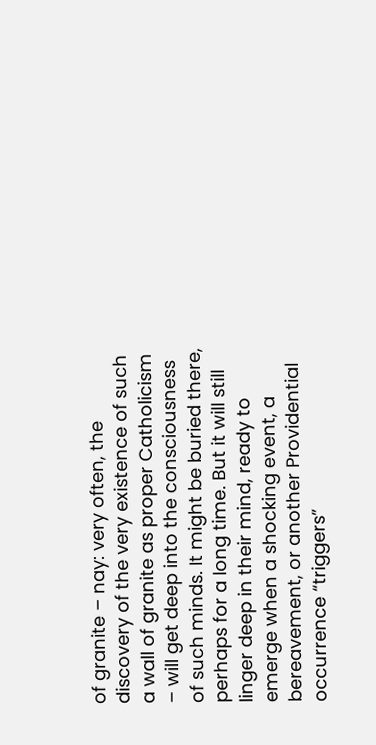of granite – nay: very often, the discovery of the very existence of such a wall of granite as proper Catholicism – will get deep into the consciousness of such minds. It might be buried there, perhaps for a long time. But it will still linger deep in their mind, ready to emerge when a shocking event, a bereavement, or another Providential occurrence “triggers”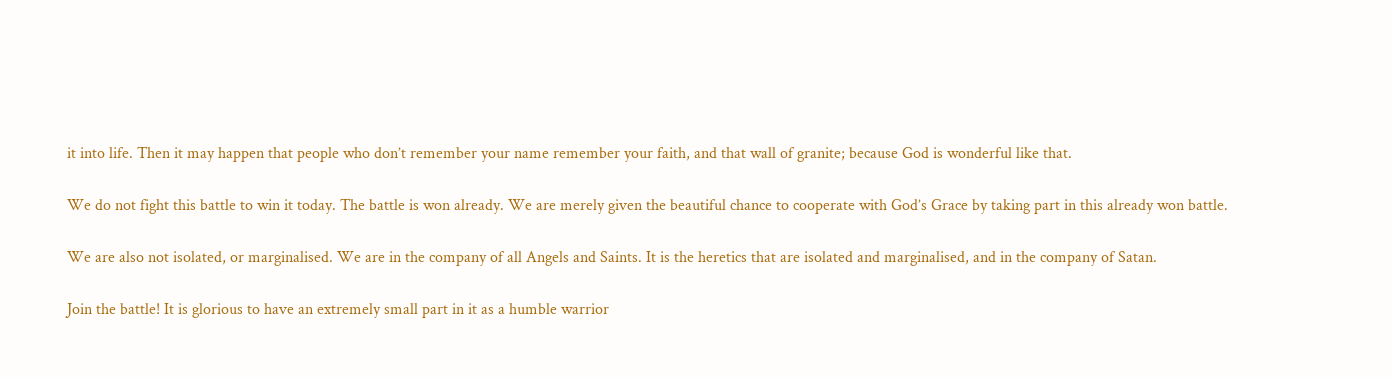it into life. Then it may happen that people who don’t remember your name remember your faith, and that wall of granite; because God is wonderful like that.

We do not fight this battle to win it today. The battle is won already. We are merely given the beautiful chance to cooperate with God’s Grace by taking part in this already won battle.

We are also not isolated, or marginalised. We are in the company of all Angels and Saints. It is the heretics that are isolated and marginalised, and in the company of Satan.

Join the battle! It is glorious to have an extremely small part in it as a humble warrior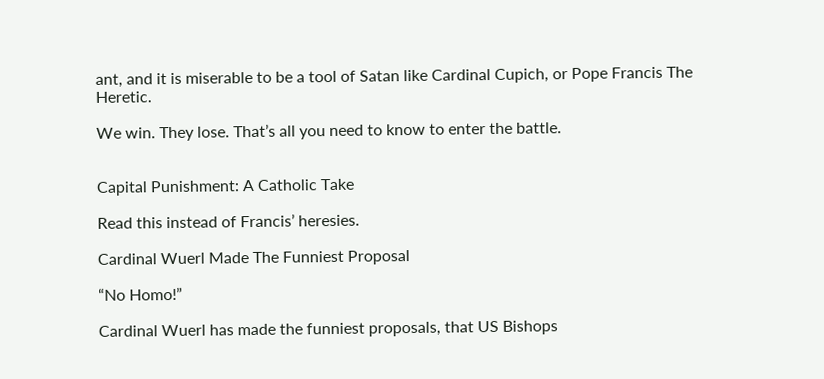ant, and it is miserable to be a tool of Satan like Cardinal Cupich, or Pope Francis The Heretic.

We win. They lose. That’s all you need to know to enter the battle.


Capital Punishment: A Catholic Take

Read this instead of Francis’ heresies.

Cardinal Wuerl Made The Funniest Proposal

“No Homo!”

Cardinal Wuerl has made the funniest proposals, that US Bishops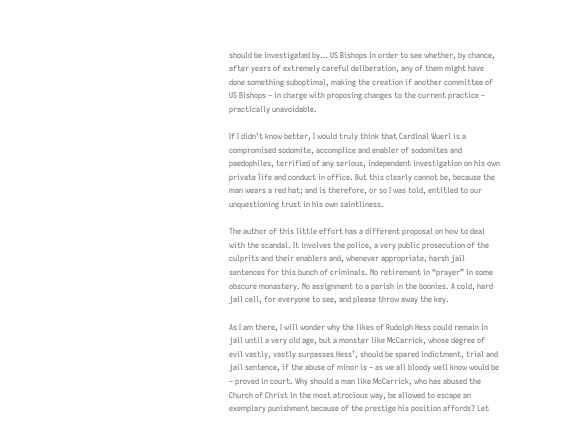should be investigated by… US Bishops in order to see whether, by chance, after years of extremely careful deliberation, any of them might have done something suboptimal, making the creation if another committee of US Bishops – in charge with proposing changes to the current practice – practically unavoidable.

If I didn’t know better, I would truly think that Cardinal Wuerl is a compromised sodomite, accomplice and enabler of sodomites and paedophiles, terrified of any serious, independent investigation on his own private ĺife and conduct in office. But this clearly cannot be, because the man wears a red hat; and is therefore, or so I was told, entitled to our unquestioning trust in his own saintliness.

The author of this little effort has a different proposal on how to deal with the scandal. It involves the police, a very public prosecution of the culprits and their enablers and, whenever appropriate, harsh jail sentences for this bunch of criminals. No retirement in “prayer” in some obscure monastery. No assignment to a parish in the boonies. A cold, hard jail cell, for everyone to see, and please throw away the key.

As I am there, I will wonder why the likes of Rudolph Hess could remain in jail until a very old age, but a monster like McCarrick, whose degree of evil vastly, vastly surpasses Hess’, should be spared indictment, trial and jail sentence, if the abuse of minor is – as we all bloody well know would be – proved in court. Why should a man like McCarrick, who has abused the Church of Christ in the most atrocious way, be allowed to escape an exemplary punishment because of the prestige his position affords? Let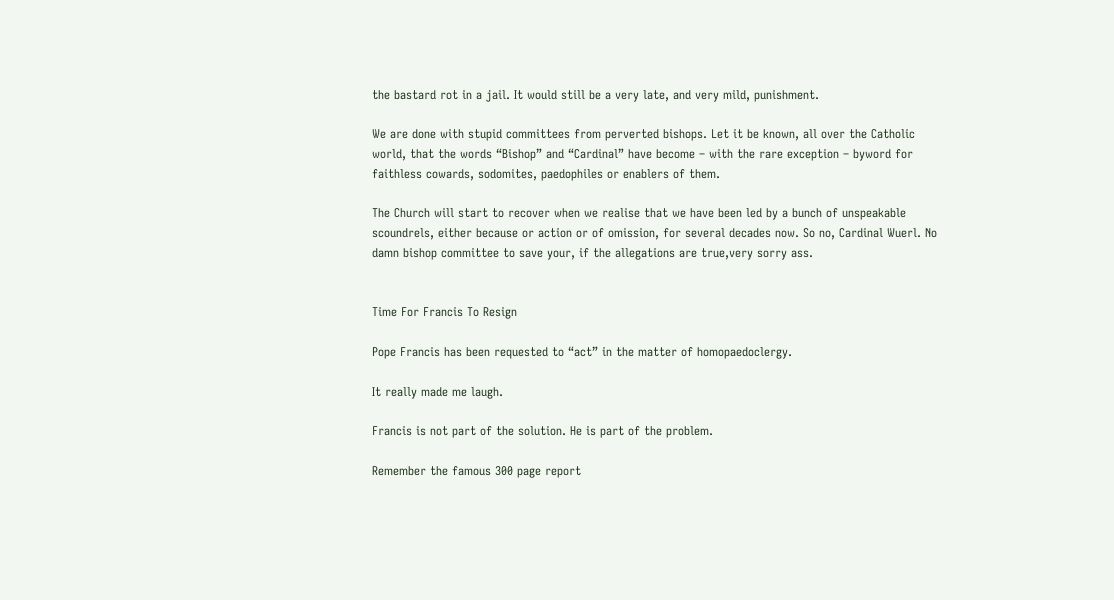the bastard rot in a jail. It would still be a very late, and very mild, punishment.

We are done with stupid committees from perverted bishops. Let it be known, all over the Catholic world, that the words “Bishop” and “Cardinal” have become – with the rare exception – byword for faithless cowards, sodomites, paedophiles or enablers of them.

The Church will start to recover when we realise that we have been led by a bunch of unspeakable scoundrels, either because or action or of omission, for several decades now. So no, Cardinal Wuerl. No damn bishop committee to save your, if the allegations are true,very sorry ass.


Time For Francis To Resign

Pope Francis has been requested to “act” in the matter of homopaedoclergy.

It really made me laugh.

Francis is not part of the solution. He is part of the problem.

Remember the famous 300 page report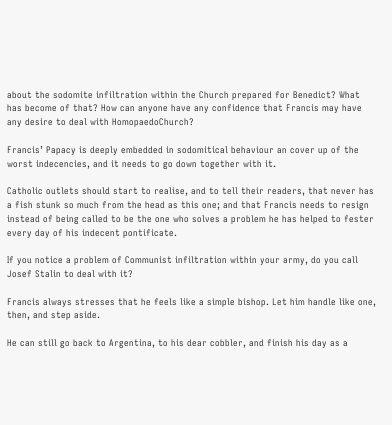about the sodomite infiltration within the Church prepared for Benedict? What has become of that? How can anyone have any confidence that Francis may have any desire to deal with HomopaedoChurch?

Francis’ Papacy is deeply embedded in sodomitical behaviour an cover up of the worst indecencies, and it needs to go down together with it.

Catholic outlets should start to realise, and to tell their readers, that never has a fish stunk so much from the head as this one; and that Francis needs to resign instead of being called to be the one who solves a problem he has helped to fester every day of his indecent pontificate.

If you notice a problem of Communist infiltration within your army, do you call Josef Stalin to deal with it?

Francis always stresses that he feels like a simple bishop. Let him handle like one, then, and step aside.

He can still go back to Argentina, to his dear cobbler, and finish his day as a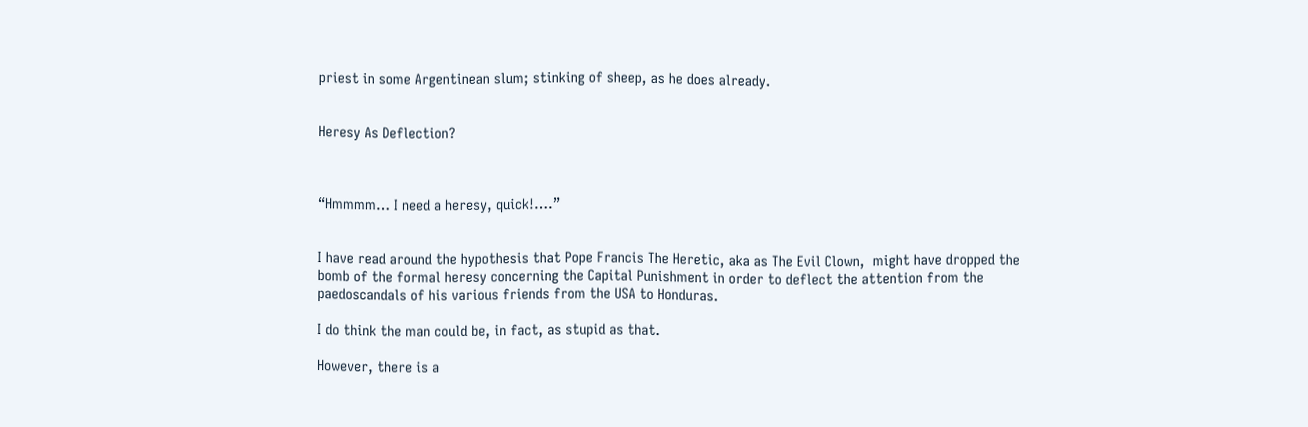priest in some Argentinean slum; stinking of sheep, as he does already.


Heresy As Deflection?



“Hmmmm… I need a heresy, quick!….”


I have read around the hypothesis that Pope Francis The Heretic, aka as The Evil Clown,  might have dropped the bomb of the formal heresy concerning the Capital Punishment in order to deflect the attention from the paedoscandals of his various friends from the USA to Honduras.

I do think the man could be, in fact, as stupid as that.

However, there is a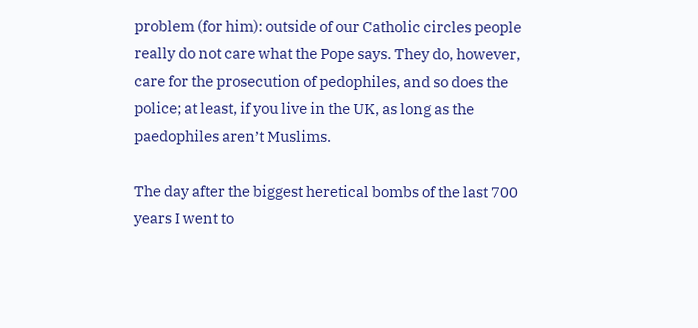problem (for him): outside of our Catholic circles people really do not care what the Pope says. They do, however, care for the prosecution of pedophiles, and so does the police; at least, if you live in the UK, as long as the paedophiles aren’t Muslims.

The day after the biggest heretical bombs of the last 700 years I went to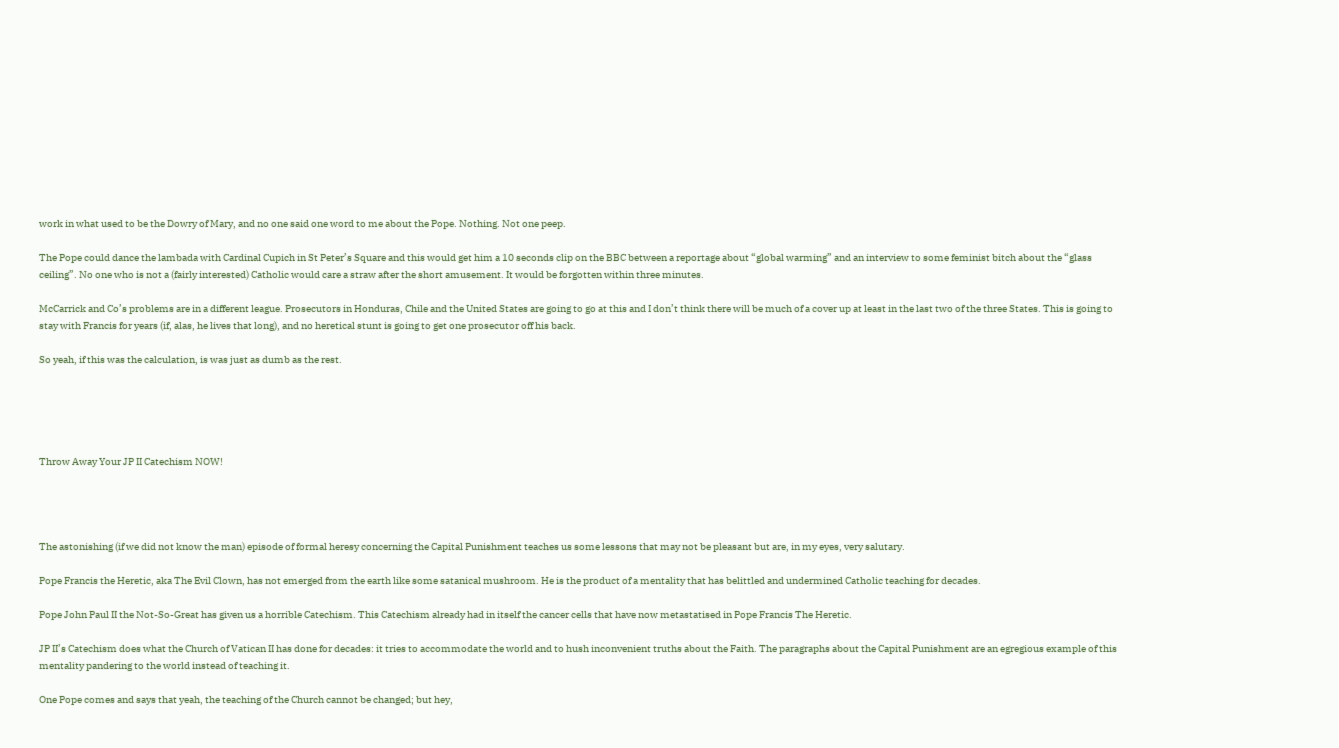work in what used to be the Dowry of Mary, and no one said one word to me about the Pope. Nothing. Not one peep.

The Pope could dance the lambada with Cardinal Cupich in St Peter’s Square and this would get him a 10 seconds clip on the BBC between a reportage about “global warming” and an interview to some feminist bitch about the “glass ceiling”. No one who is not a (fairly interested) Catholic would care a straw after the short amusement. It would be forgotten within three minutes.

McCarrick and Co’s problems are in a different league. Prosecutors in Honduras, Chile and the United States are going to go at this and I don’t think there will be much of a cover up at least in the last two of the three States. This is going to stay with Francis for years (if, alas, he lives that long), and no heretical stunt is going to get one prosecutor off his back.

So yeah, if this was the calculation, is was just as dumb as the rest.





Throw Away Your JP II Catechism NOW!




The astonishing (if we did not know the man) episode of formal heresy concerning the Capital Punishment teaches us some lessons that may not be pleasant but are, in my eyes, very salutary.

Pope Francis the Heretic, aka The Evil Clown, has not emerged from the earth like some satanical mushroom. He is the product of a mentality that has belittled and undermined Catholic teaching for decades.

Pope John Paul II the Not-So-Great has given us a horrible Catechism. This Catechism already had in itself the cancer cells that have now metastatised in Pope Francis The Heretic.

JP II’s Catechism does what the Church of Vatican II has done for decades: it tries to accommodate the world and to hush inconvenient truths about the Faith. The paragraphs about the Capital Punishment are an egregious example of this mentality pandering to the world instead of teaching it.

One Pope comes and says that yeah, the teaching of the Church cannot be changed; but hey,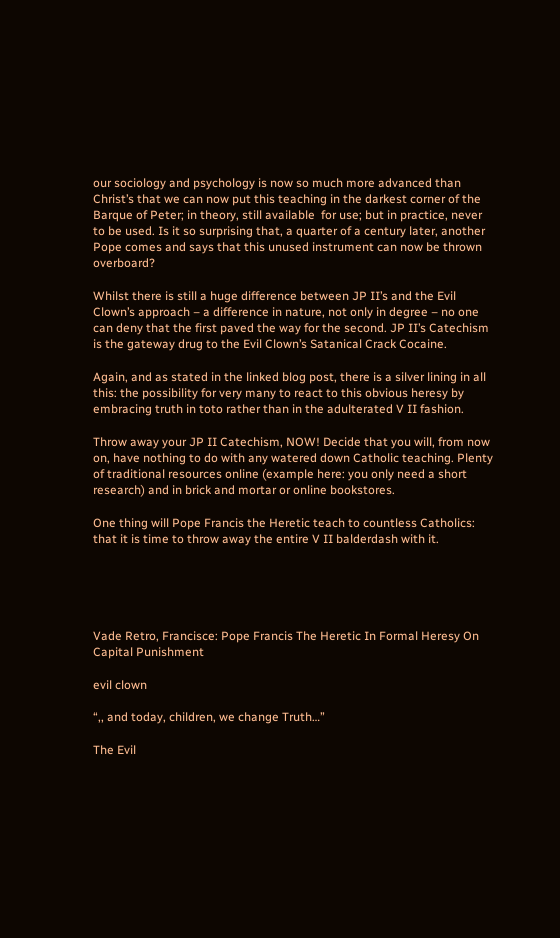our sociology and psychology is now so much more advanced than Christ’s that we can now put this teaching in the darkest corner of the Barque of Peter; in theory, still available  for use; but in practice, never to be used. Is it so surprising that, a quarter of a century later, another Pope comes and says that this unused instrument can now be thrown overboard?

Whilst there is still a huge difference between JP II’s and the Evil Clown’s approach – a difference in nature, not only in degree – no one can deny that the first paved the way for the second. JP II’s Catechism is the gateway drug to the Evil Clown’s Satanical Crack Cocaine.

Again, and as stated in the linked blog post, there is a silver lining in all this: the possibility for very many to react to this obvious heresy by embracing truth in toto rather than in the adulterated V II fashion.

Throw away your JP II Catechism, NOW! Decide that you will, from now on, have nothing to do with any watered down Catholic teaching. Plenty of traditional resources online (example here: you only need a short research) and in brick and mortar or online bookstores.

One thing will Pope Francis the Heretic teach to countless Catholics: that it is time to throw away the entire V II balderdash with it.





Vade Retro, Francisce: Pope Francis The Heretic In Formal Heresy On Capital Punishment

evil clown

“,, and today, children, we change Truth…”

The Evil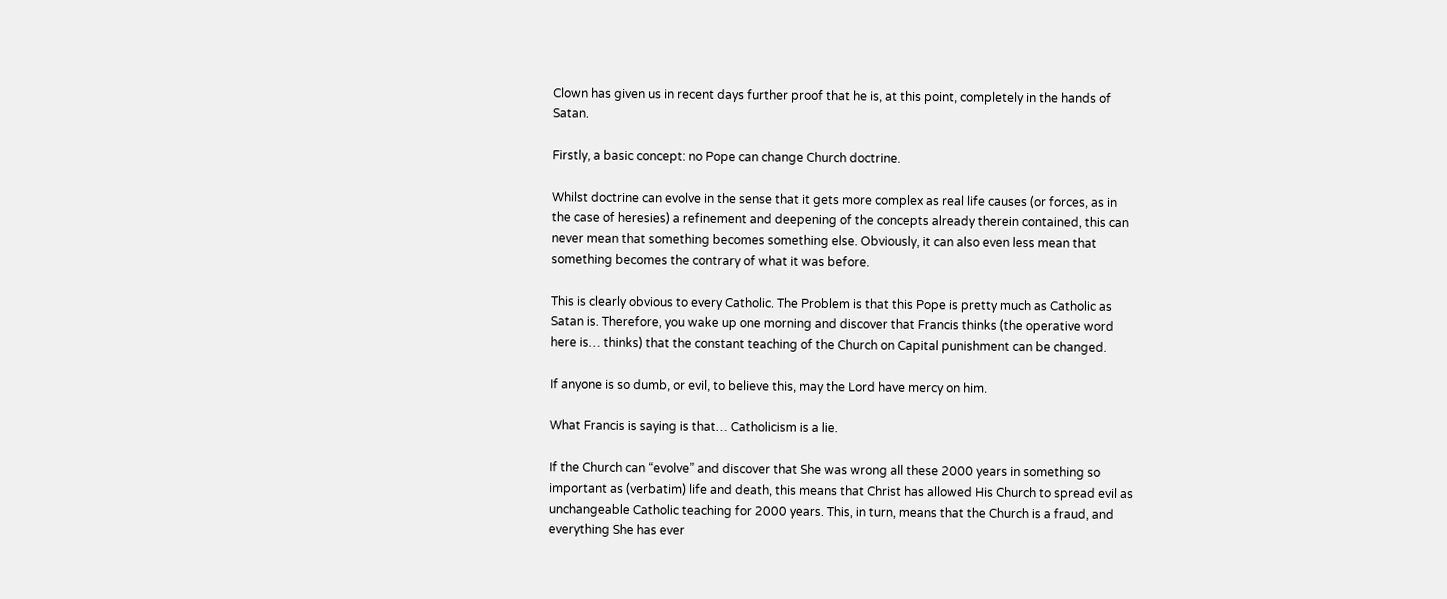Clown has given us in recent days further proof that he is, at this point, completely in the hands of Satan.

Firstly, a basic concept: no Pope can change Church doctrine.

Whilst doctrine can evolve in the sense that it gets more complex as real life causes (or forces, as in the case of heresies) a refinement and deepening of the concepts already therein contained, this can never mean that something becomes something else. Obviously, it can also even less mean that something becomes the contrary of what it was before.

This is clearly obvious to every Catholic. The Problem is that this Pope is pretty much as Catholic as Satan is. Therefore, you wake up one morning and discover that Francis thinks (the operative word here is… thinks) that the constant teaching of the Church on Capital punishment can be changed.

If anyone is so dumb, or evil, to believe this, may the Lord have mercy on him.

What Francis is saying is that… Catholicism is a lie.

If the Church can “evolve” and discover that She was wrong all these 2000 years in something so important as (verbatim) life and death, this means that Christ has allowed His Church to spread evil as unchangeable Catholic teaching for 2000 years. This, in turn, means that the Church is a fraud, and everything She has ever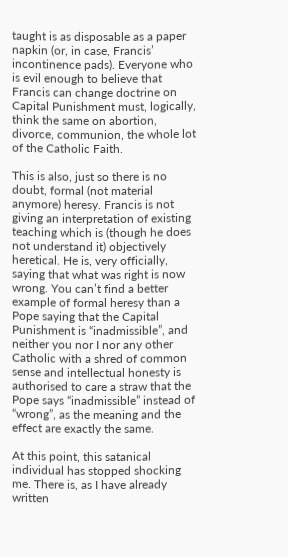taught is as disposable as a paper napkin (or, in case, Francis’ incontinence pads). Everyone who is evil enough to believe that Francis can change doctrine on Capital Punishment must, logically,  think the same on abortion, divorce, communion, the whole lot of the Catholic Faith.

This is also, just so there is no doubt, formal (not material anymore) heresy. Francis is not giving an interpretation of existing teaching which is (though he does not understand it) objectively heretical. He is, very officially, saying that what was right is now wrong. You can’t find a better example of formal heresy than a Pope saying that the Capital Punishment is “inadmissible”, and neither you nor I nor any other Catholic with a shred of common sense and intellectual honesty is authorised to care a straw that the Pope says “inadmissible” instead of “wrong”, as the meaning and the effect are exactly the same.

At this point, this satanical individual has stopped shocking me. There is, as I have already written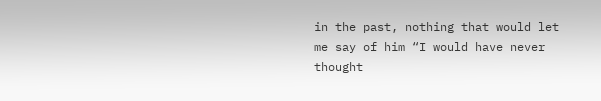in the past, nothing that would let me say of him “I would have never thought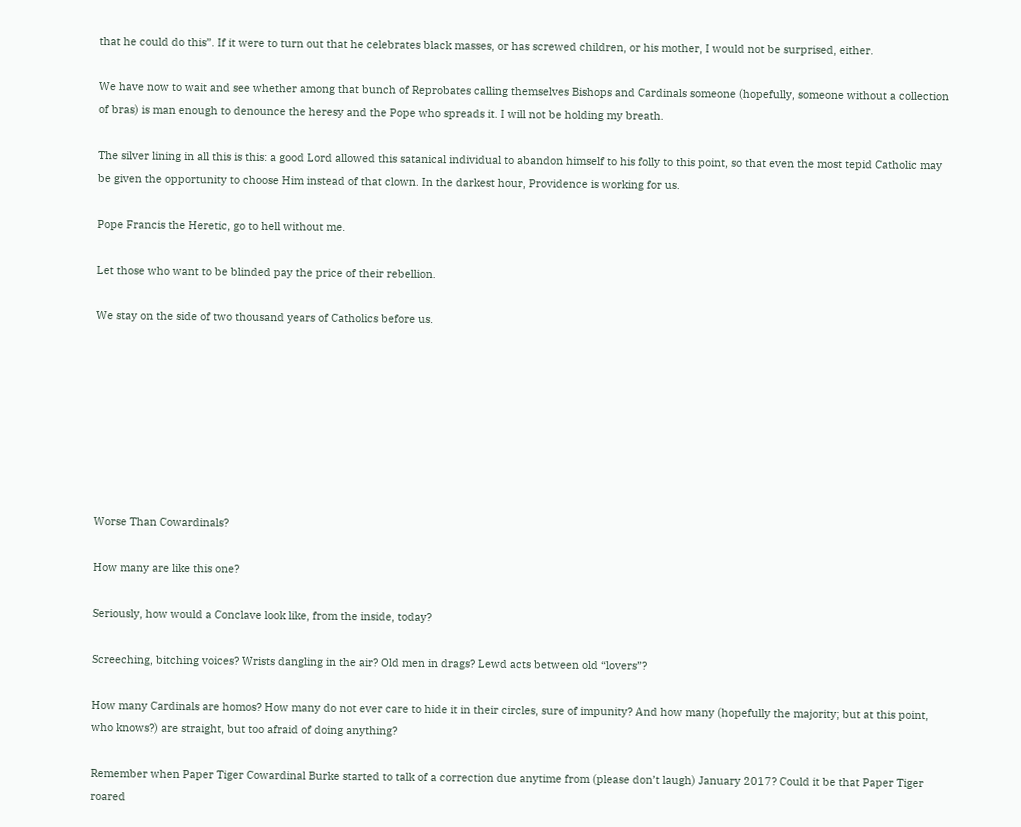that he could do this”. If it were to turn out that he celebrates black masses, or has screwed children, or his mother, I would not be surprised, either.

We have now to wait and see whether among that bunch of Reprobates calling themselves Bishops and Cardinals someone (hopefully, someone without a collection of bras) is man enough to denounce the heresy and the Pope who spreads it. I will not be holding my breath.

The silver lining in all this is this: a good Lord allowed this satanical individual to abandon himself to his folly to this point, so that even the most tepid Catholic may be given the opportunity to choose Him instead of that clown. In the darkest hour, Providence is working for us.

Pope Francis the Heretic, go to hell without me.

Let those who want to be blinded pay the price of their rebellion.

We stay on the side of two thousand years of Catholics before us.








Worse Than Cowardinals?

How many are like this one?

Seriously, how would a Conclave look like, from the inside, today?

Screeching, bitching voices? Wrists dangling in the air? Old men in drags? Lewd acts between old “lovers”?

How many Cardinals are homos? How many do not ever care to hide it in their circles, sure of impunity? And how many (hopefully the majority; but at this point, who knows?) are straight, but too afraid of doing anything?

Remember when Paper Tiger Cowardinal Burke started to talk of a correction due anytime from (please don’t laugh) January 2017? Could it be that Paper Tiger roared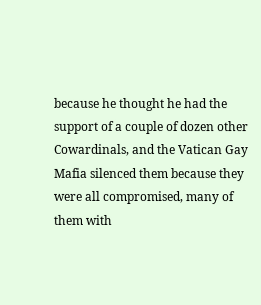because he thought he had the support of a couple of dozen other Cowardinals, and the Vatican Gay Mafia silenced them because they were all compromised, many of them with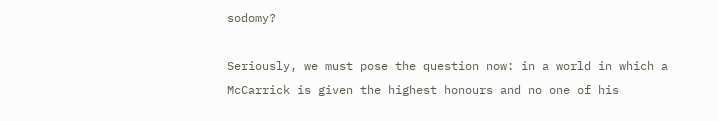sodomy?

Seriously, we must pose the question now: in a world in which a McCarrick is given the highest honours and no one of his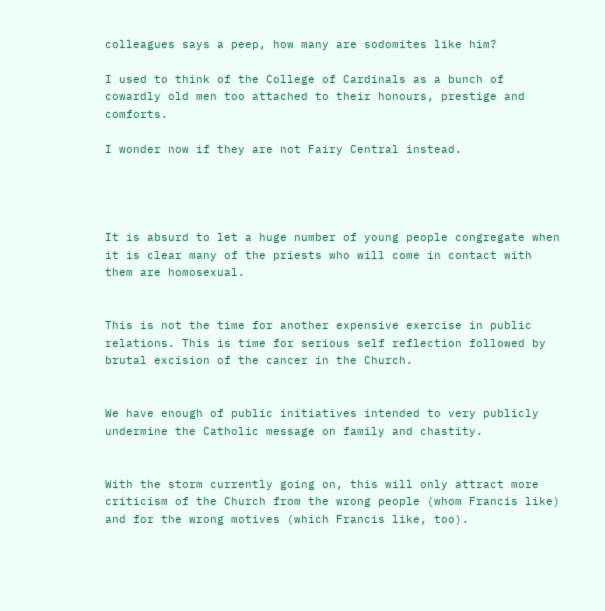colleagues says a peep, how many are sodomites like him?

I used to think of the College of Cardinals as a bunch of cowardly old men too attached to their honours, prestige and comforts.

I wonder now if they are not Fairy Central instead.




It is absurd to let a huge number of young people congregate when it is clear many of the priests who will come in contact with them are homosexual.


This is not the time for another expensive exercise in public relations. This is time for serious self reflection followed by brutal excision of the cancer in the Church.


We have enough of public initiatives intended to very publicly undermine the Catholic message on family and chastity.


With the storm currently going on, this will only attract more criticism of the Church from the wrong people (whom Francis like) and for the wrong motives (which Francis like, too).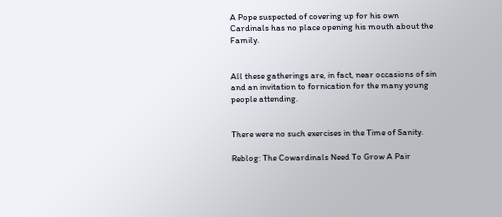A Pope suspected of covering up for his own Cardinals has no place opening his mouth about the Family.


All these gatherings are, in fact, near occasions of sin and an invitation to fornication for the many young people attending.


There were no such exercises in the Time of Sanity.

Reblog: The Cowardinals Need To Grow A Pair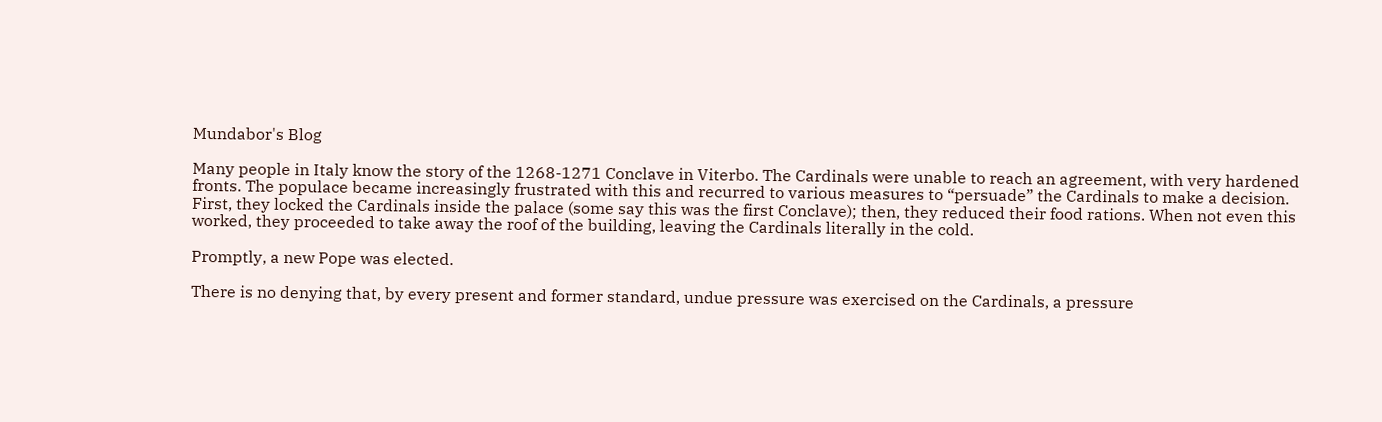Mundabor's Blog

Many people in Italy know the story of the 1268-1271 Conclave in Viterbo. The Cardinals were unable to reach an agreement, with very hardened fronts. The populace became increasingly frustrated with this and recurred to various measures to “persuade” the Cardinals to make a decision. First, they locked the Cardinals inside the palace (some say this was the first Conclave); then, they reduced their food rations. When not even this worked, they proceeded to take away the roof of the building, leaving the Cardinals literally in the cold.

Promptly, a new Pope was elected.

There is no denying that, by every present and former standard, undue pressure was exercised on the Cardinals, a pressure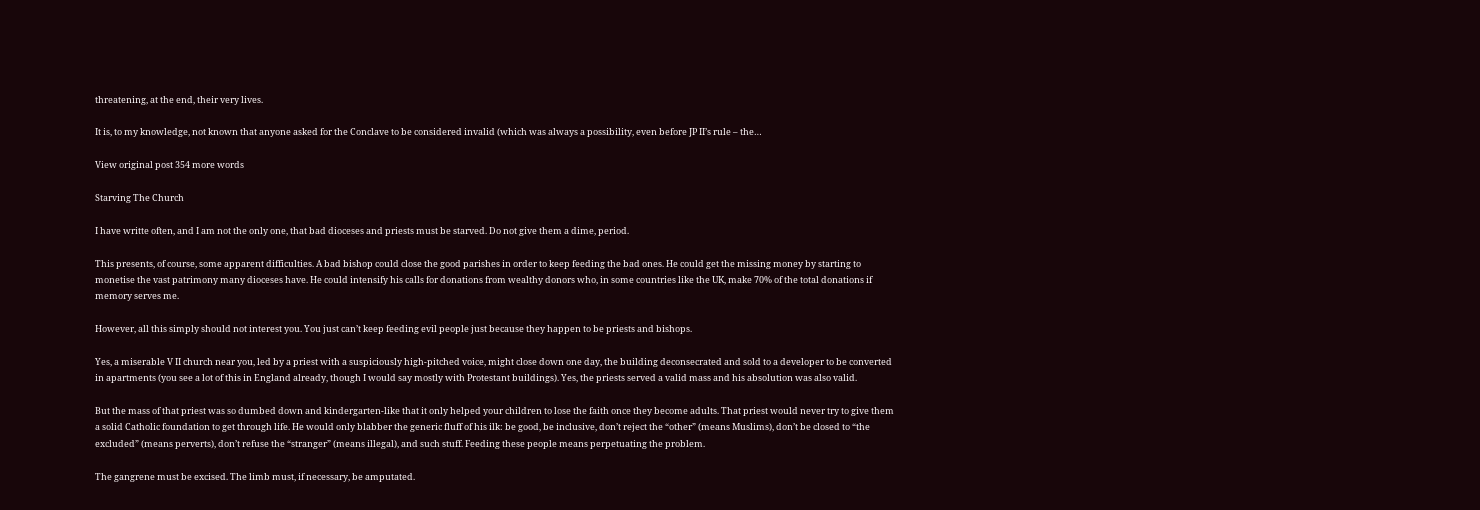threatening, at the end, their very lives.

It is, to my knowledge, not known that anyone asked for the Conclave to be considered invalid (which was always a possibility, even before JP II’s rule – the…

View original post 354 more words

Starving The Church

I have writte often, and I am not the only one, that bad dioceses and priests must be starved. Do not give them a dime, period.

This presents, of course, some apparent difficulties. A bad bishop could close the good parishes in order to keep feeding the bad ones. He could get the missing money by starting to monetise the vast patrimony many dioceses have. He could intensify his calls for donations from wealthy donors who, in some countries like the UK, make 70% of the total donations if memory serves me.

However, all this simply should not interest you. You just can’t keep feeding evil people just because they happen to be priests and bishops.

Yes, a miserable V II church near you, led by a priest with a suspiciously high-pitched voice, might close down one day, the building deconsecrated and sold to a developer to be converted in apartments (you see a lot of this in England already, though I would say mostly with Protestant buildings). Yes, the priests served a valid mass and his absolution was also valid.

But the mass of that priest was so dumbed down and kindergarten-like that it only helped your children to lose the faith once they become adults. That priest would never try to give them a solid Catholic foundation to get through life. He would only blabber the generic fluff of his ilk: be good, be inclusive, don’t reject the “other” (means Muslims), don’t be closed to “the excluded” (means perverts), don’t refuse the “stranger” (means illegal), and such stuff. Feeding these people means perpetuating the problem.

The gangrene must be excised. The limb must, if necessary, be amputated.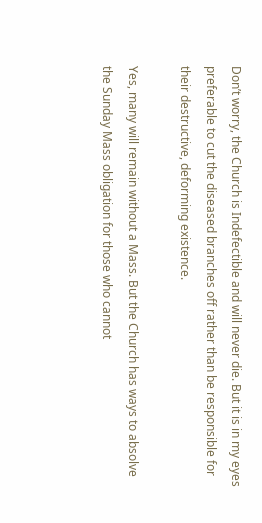Don’t worry, the Church is Indefectible and will never die. But it is in my eyes preferable to cut the diseased branches off rather than be responsible for their destructive, deforming existence.

Yes, many will remain without a Mass. But the Church has ways to absolve the Sunday Mass obligation for those who cannot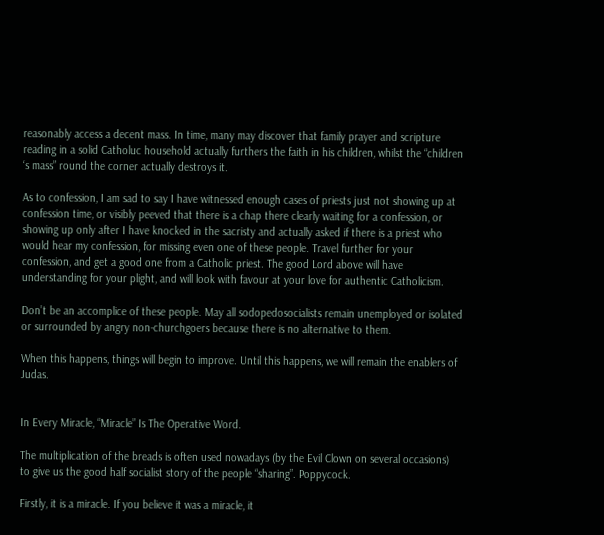reasonably access a decent mass. In time, many may discover that family prayer and scripture reading in a solid Catholuc household actually furthers the faith in his children, whilst the “children ‘s mass” round the corner actually destroys it.

As to confession, I am sad to say I have witnessed enough cases of priests just not showing up at confession time, or visibly peeved that there is a chap there clearly waiting for a confession, or showing up only after I have knocked in the sacristy and actually asked if there is a priest who would hear my confession, for missing even one of these people. Travel further for your confession, and get a good one from a Catholic priest. The good Lord above will have understanding for your plight, and will look with favour at your love for authentic Catholicism.

Don’t be an accomplice of these people. May all sodopedosocialists remain unemployed or isolated or surrounded by angry non-churchgoers because there is no alternative to them.

When this happens, things will begin to improve. Until this happens, we will remain the enablers of Judas.


In Every Miracle, “Miracle” Is The Operative Word.

The multiplication of the breads is often used nowadays (by the Evil Clown on several occasions) to give us the good half socialist story of the people “sharing”. Poppycock.

Firstly, it is a miracle. If you believe it was a miracle, it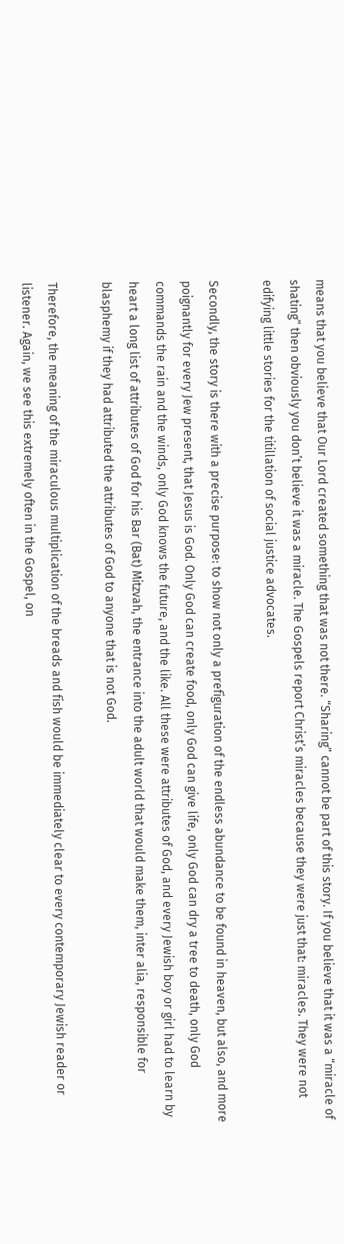means that you believe that Our Lord created something that was not there. “Sharing” cannot be part of this story. If you believe that it was a “miracle of shating” then obviously you don’t believe it was a miracle. The Gospels report Christ’s miracles because they were just that: miracles. They were not edifying little stories for the titillation of social justice advocates.

Secondly, the story is there with a precise purpose: to show not only a prefiguration of the endless abundance to be found in heaven, but also, and more poignantly for every Jew present, that Jesus is God. Only God can create food, only God can give life, only God can dry a tree to death, only God commands the rain and the winds, only God knows the future, and the like. All these were attributes of God, and every Jewish boy or girl had to learn by heart a long list of attributes of God for his Bar (Bat) Mitzvah, the entrance into the adult world that would make them, inter alia, responsible for blasphemy if they had attributed the attributes of God to anyone that is not God.

Therefore, the meaning of the miraculous multiplication of the breads and fish would be immediately clear to every contemporary Jewish reader or listener. Again, we see this extremely often in the Gospel, on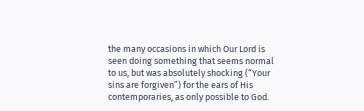the many occasions in which Our Lord is seen doing something that seems normal to us, but was absolutely shocking (“Your sins are forgiven”) for the ears of His contemporaries, as only possible to God.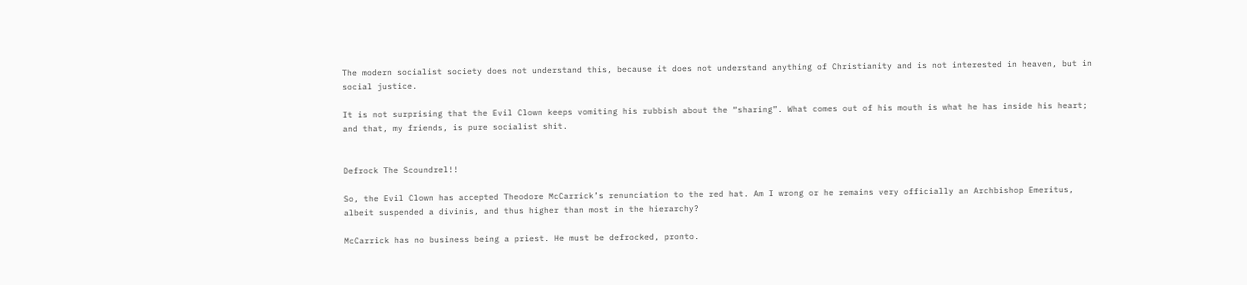The modern socialist society does not understand this, because it does not understand anything of Christianity and is not interested in heaven, but in social justice.

It is not surprising that the Evil Clown keeps vomiting his rubbish about the “sharing”. What comes out of his mouth is what he has inside his heart; and that, my friends, is pure socialist shit.


Defrock The Scoundrel!!

So, the Evil Clown has accepted Theodore McCarrick’s renunciation to the red hat. Am I wrong or he remains very officially an Archbishop Emeritus, albeit suspended a divinis, and thus higher than most in the hierarchy?

McCarrick has no business being a priest. He must be defrocked, pronto.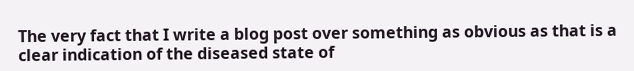The very fact that I write a blog post over something as obvious as that is a clear indication of the diseased state of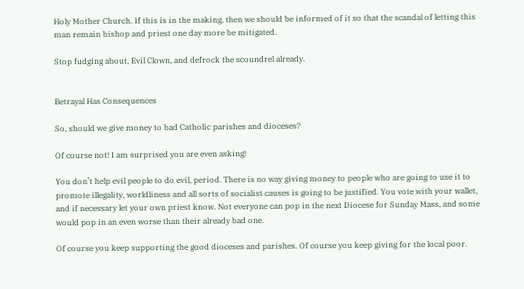Holy Mother Church. If this is in the making, then we should be informed of it so that the scandal of letting this man remain bishop and priest one day more be mitigated.

Stop fudging about, Evil Clown, and defrock the scoundrel already.


Betrayal Has Consequences

So, should we give money to bad Catholic parishes and dioceses?

Of course not! I am surprised you are even asking!

You don’t help evil people to do evil, period. There is no way giving money to people who are going to use it to promote illegality, worldliness and all sorts of socialist causes is going to be justified. You vote with your wallet, and if necessary let your own priest know. Not everyone can pop in the next Diocese for Sunday Mass, and some would pop in an even worse than their already bad one.

Of course you keep supporting the good dioceses and parishes. Of course you keep giving for the local poor.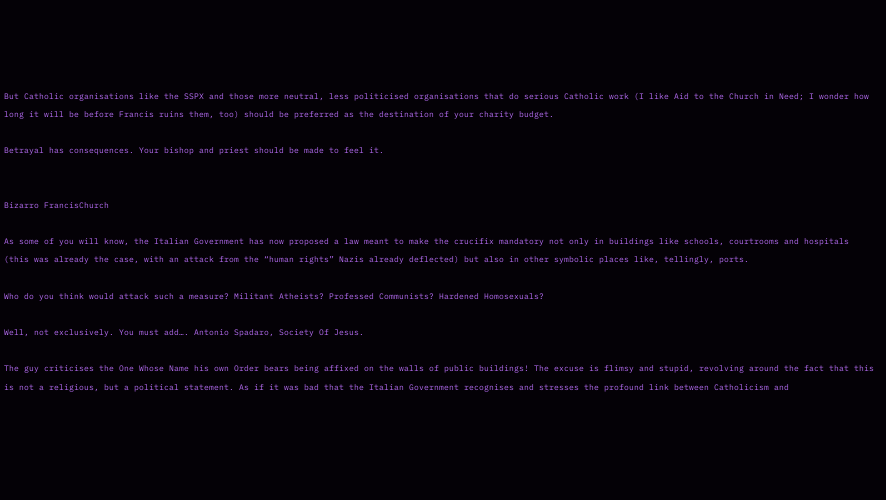But Catholic organisations like the SSPX and those more neutral, less politicised organisations that do serious Catholic work (I like Aid to the Church in Need; I wonder how long it will be before Francis ruins them, too) should be preferred as the destination of your charity budget.

Betrayal has consequences. Your bishop and priest should be made to feel it.


Bizarro FrancisChurch

As some of you will know, the Italian Government has now proposed a law meant to make the crucifix mandatory not only in buildings like schools, courtrooms and hospitals (this was already the case, with an attack from the “human rights” Nazis already deflected) but also in other symbolic places like, tellingly, ports.

Who do you think would attack such a measure? Militant Atheists? Professed Communists? Hardened Homosexuals?

Well, not exclusively. You must add…. Antonio Spadaro, Society Of Jesus.

The guy criticises the One Whose Name his own Order bears being affixed on the walls of public buildings! The excuse is flimsy and stupid, revolving around the fact that this is not a religious, but a political statement. As if it was bad that the Italian Government recognises and stresses the profound link between Catholicism and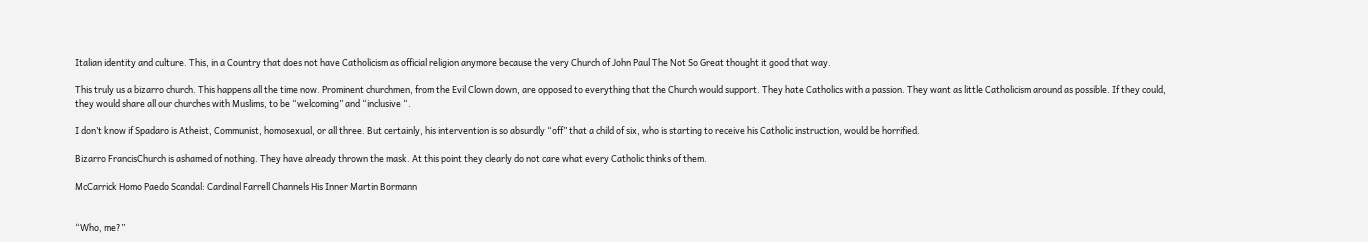Italian identity and culture. This, in a Country that does not have Catholicism as official religion anymore because the very Church of John Paul The Not So Great thought it good that way.

This truly us a bizarro church. This happens all the time now. Prominent churchmen, from the Evil Clown down, are opposed to everything that the Church would support. They hate Catholics with a passion. They want as little Catholicism around as possible. If they could, they would share all our churches with Muslims, to be “welcoming” and “inclusive “.

I don’t know if Spadaro is Atheist, Communist, homosexual, or all three. But certainly, his intervention is so absurdly “off” that a child of six, who is starting to receive his Catholic instruction, would be horrified.

Bizarro FrancisChurch is ashamed of nothing. They have already thrown the mask. At this point they clearly do not care what every Catholic thinks of them.

McCarrick Homo Paedo Scandal: Cardinal Farrell Channels His Inner Martin Bormann


“Who, me?”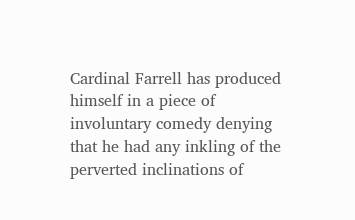Cardinal Farrell has produced himself in a piece of involuntary comedy denying that he had any inkling of the perverted inclinations of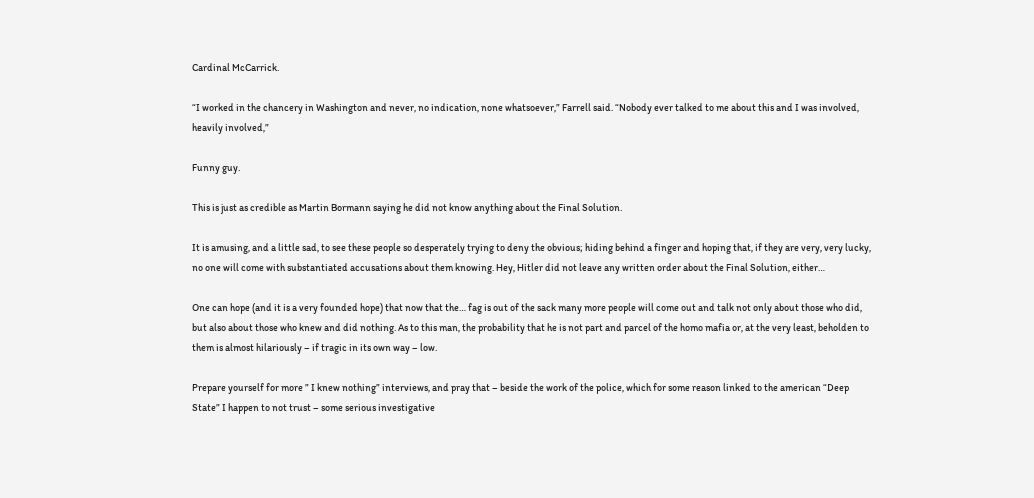Cardinal McCarrick.

“I worked in the chancery in Washington and never, no indication, none whatsoever,” Farrell said. “Nobody ever talked to me about this and I was involved, heavily involved,”

Funny guy.

This is just as credible as Martin Bormann saying he did not know anything about the Final Solution.

It is amusing, and a little sad, to see these people so desperately trying to deny the obvious; hiding behind a finger and hoping that, if they are very, very lucky, no one will come with substantiated accusations about them knowing. Hey, Hitler did not leave any written order about the Final Solution, either…

One can hope (and it is a very founded hope) that now that the… fag is out of the sack many more people will come out and talk not only about those who did, but also about those who knew and did nothing. As to this man, the probability that he is not part and parcel of the homo mafia or, at the very least, beholden to them is almost hilariously – if tragic in its own way – low.

Prepare yourself for more ” I knew nothing” interviews, and pray that – beside the work of the police, which for some reason linked to the american “Deep State” I happen to not trust – some serious investigative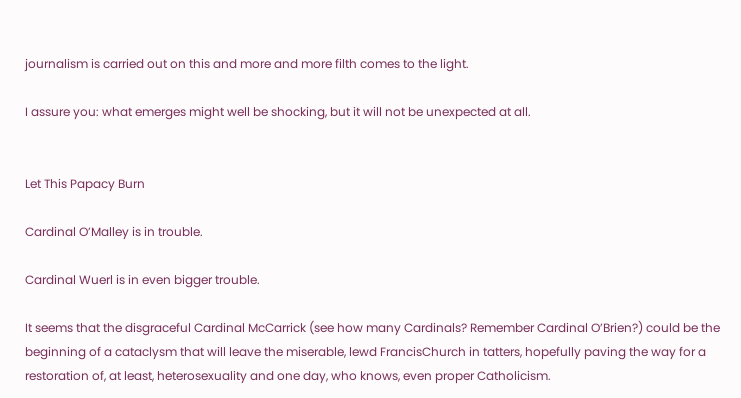journalism is carried out on this and more and more filth comes to the light.

I assure you: what emerges might well be shocking, but it will not be unexpected at all.


Let This Papacy Burn

Cardinal O’Malley is in trouble.

Cardinal Wuerl is in even bigger trouble.

It seems that the disgraceful Cardinal McCarrick (see how many Cardinals? Remember Cardinal O’Brien?) could be the beginning of a cataclysm that will leave the miserable, lewd FrancisChurch in tatters, hopefully paving the way for a restoration of, at least, heterosexuality and one day, who knows, even proper Catholicism.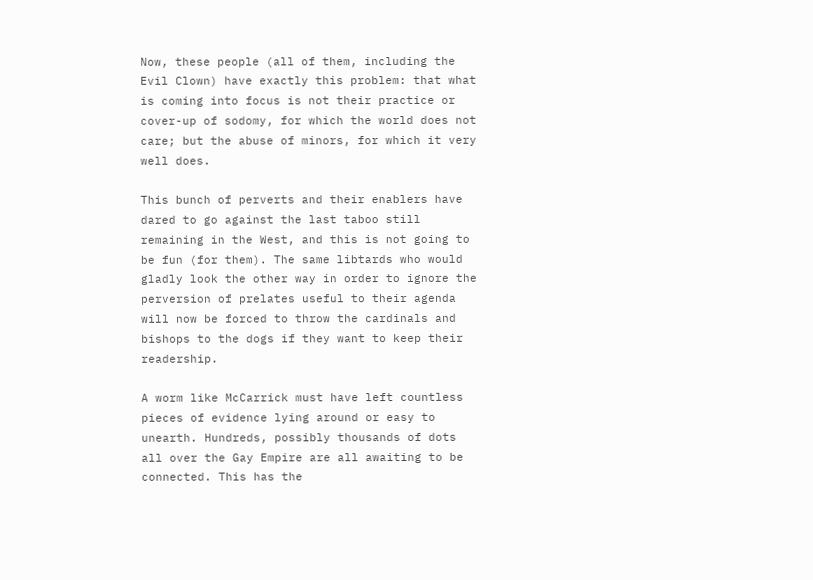Now, these people (all of them, including the Evil Clown) have exactly this problem: that what is coming into focus is not their practice or cover-up of sodomy, for which the world does not care; but the abuse of minors, for which it very well does.

This bunch of perverts and their enablers have dared to go against the last taboo still remaining in the West, and this is not going to be fun (for them). The same libtards who would gladly look the other way in order to ignore the perversion of prelates useful to their agenda will now be forced to throw the cardinals and bishops to the dogs if they want to keep their readership.

A worm like McCarrick must have left countless pieces of evidence lying around or easy to unearth. Hundreds, possibly thousands of dots all over the Gay Empire are all awaiting to be connected. This has the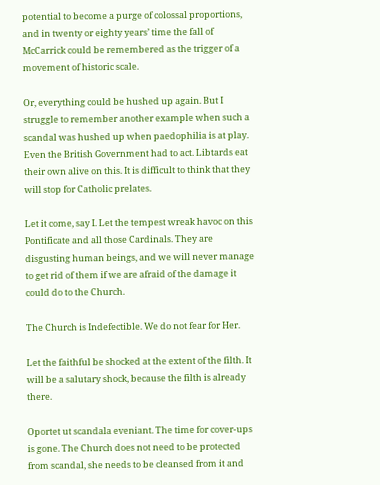potential to become a purge of colossal proportions, and in twenty or eighty years’ time the fall of McCarrick could be remembered as the trigger of a movement of historic scale.

Or, everything could be hushed up again. But I struggle to remember another example when such a scandal was hushed up when paedophilia is at play. Even the British Government had to act. Libtards eat their own alive on this. It is difficult to think that they will stop for Catholic prelates.

Let it come, say I. Let the tempest wreak havoc on this Pontificate and all those Cardinals. They are disgusting human beings, and we will never manage to get rid of them if we are afraid of the damage it could do to the Church.

The Church is Indefectible. We do not fear for Her.

Let the faithful be shocked at the extent of the filth. It will be a salutary shock, because the filth is already there.

Oportet ut scandala eveniant. The time for cover-ups is gone. The Church does not need to be protected from scandal, she needs to be cleansed from it and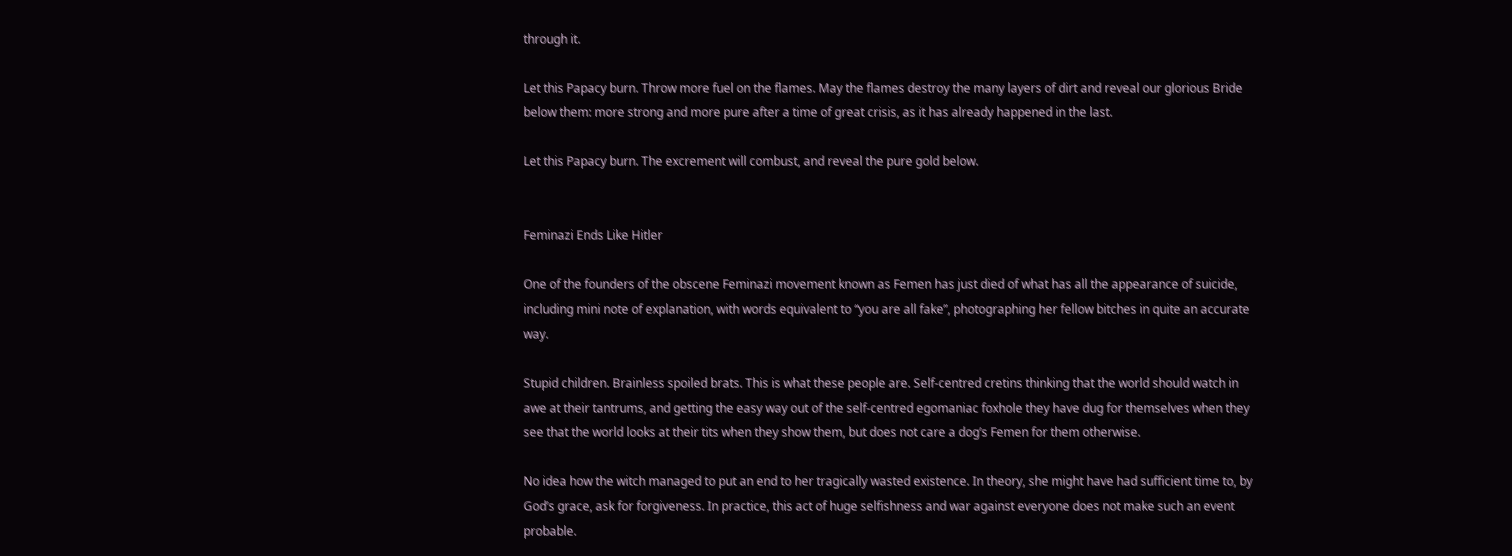through it.

Let this Papacy burn. Throw more fuel on the flames. May the flames destroy the many layers of dirt and reveal our glorious Bride below them: more strong and more pure after a time of great crisis, as it has already happened in the last.

Let this Papacy burn. The excrement will combust, and reveal the pure gold below.


Feminazi Ends Like Hitler

One of the founders of the obscene Feminazi movement known as Femen has just died of what has all the appearance of suicide, including mini note of explanation, with words equivalent to “you are all fake”, photographing her fellow bitches in quite an accurate way.

Stupid children. Brainless spoiled brats. This is what these people are. Self-centred cretins thinking that the world should watch in awe at their tantrums, and getting the easy way out of the self-centred egomaniac foxhole they have dug for themselves when they see that the world looks at their tits when they show them, but does not care a dog’s Femen for them otherwise.

No idea how the witch managed to put an end to her tragically wasted existence. In theory, she might have had sufficient time to, by God’s grace, ask for forgiveness. In practice, this act of huge selfishness and war against everyone does not make such an event probable.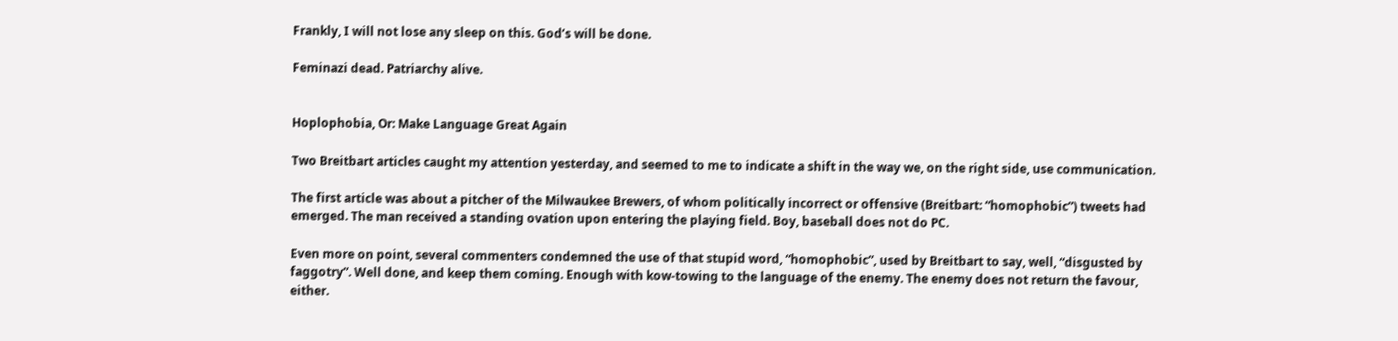Frankly, I will not lose any sleep on this. God’s will be done.

Feminazi dead. Patriarchy alive.


Hoplophobia, Or: Make Language Great Again

Two Breitbart articles caught my attention yesterday, and seemed to me to indicate a shift in the way we, on the right side, use communication.

The first article was about a pitcher of the Milwaukee Brewers, of whom politically incorrect or offensive (Breitbart: “homophobic”) tweets had emerged. The man received a standing ovation upon entering the playing field. Boy, baseball does not do PC.

Even more on point, several commenters condemned the use of that stupid word, “homophobic”, used by Breitbart to say, well, “disgusted by faggotry”. Well done, and keep them coming. Enough with kow-towing to the language of the enemy. The enemy does not return the favour, either.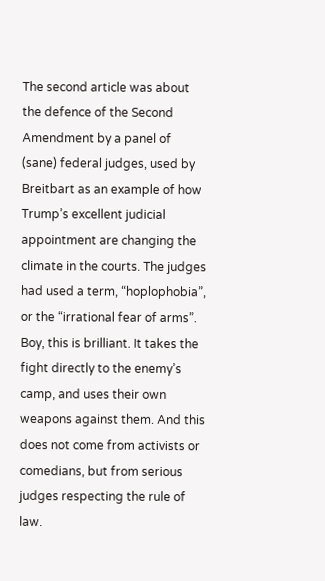The second article was about the defence of the Second Amendment by a panel of (sane) federal judges, used by Breitbart as an example of how Trump’s excellent judicial appointment are changing the climate in the courts. The judges had used a term, “hoplophobia”, or the “irrational fear of arms”. Boy, this is brilliant. It takes the fight directly to the enemy’s camp, and uses their own weapons against them. And this does not come from activists or comedians, but from serious judges respecting the rule of law.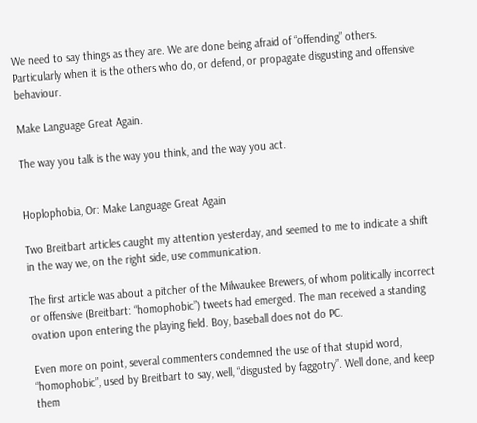We need to say things as they are. We are done being afraid of “offending” others. Particularly when it is the others who do, or defend, or propagate disgusting and offensive behaviour.

Make Language Great Again.

The way you talk is the way you think, and the way you act.


Hoplophobia, Or: Make Language Great Again

Two Breitbart articles caught my attention yesterday, and seemed to me to indicate a shift in the way we, on the right side, use communication.

The first article was about a pitcher of the Milwaukee Brewers, of whom politically incorrect or offensive (Breitbart: “homophobic”) tweets had emerged. The man received a standing ovation upon entering the playing field. Boy, baseball does not do PC.

Even more on point, several commenters condemned the use of that stupid word, “homophobic”, used by Breitbart to say, well, “disgusted by faggotry”. Well done, and keep them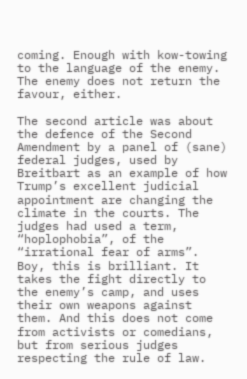coming. Enough with kow-towing to the language of the enemy. The enemy does not return the favour, either.

The second article was about the defence of the Second Amendment by a panel of (sane) federal judges, used by Breitbart as an example of how Trump’s excellent judicial appointment are changing the climate in the courts. The judges had used a term, “hoplophobia”, of the “irrational fear of arms”. Boy, this is brilliant. It takes the fight directly to the enemy’s camp, and uses their own weapons against them. And this does not come from activists or comedians, but from serious judges respecting the rule of law.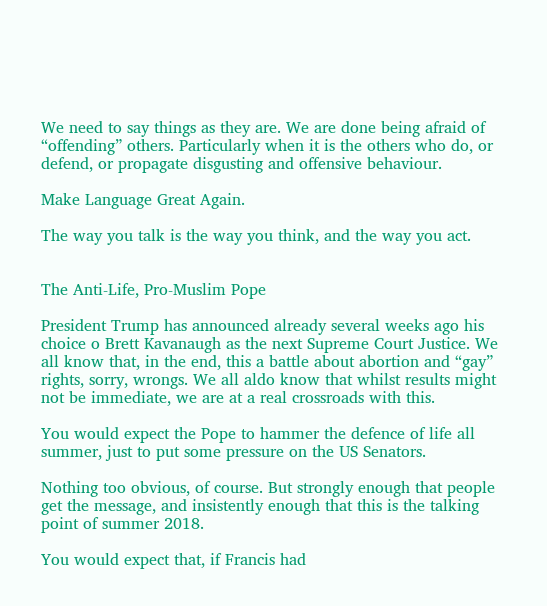We need to say things as they are. We are done being afraid of “offending” others. Particularly when it is the others who do, or defend, or propagate disgusting and offensive behaviour.

Make Language Great Again.

The way you talk is the way you think, and the way you act.


The Anti-Life, Pro-Muslim Pope

President Trump has announced already several weeks ago his choice o Brett Kavanaugh as the next Supreme Court Justice. We all know that, in the end, this a battle about abortion and “gay” rights, sorry, wrongs. We all aldo know that whilst results might not be immediate, we are at a real crossroads with this.

You would expect the Pope to hammer the defence of life all summer, just to put some pressure on the US Senators.

Nothing too obvious, of course. But strongly enough that people get the message, and insistently enough that this is the talking point of summer 2018.

You would expect that, if Francis had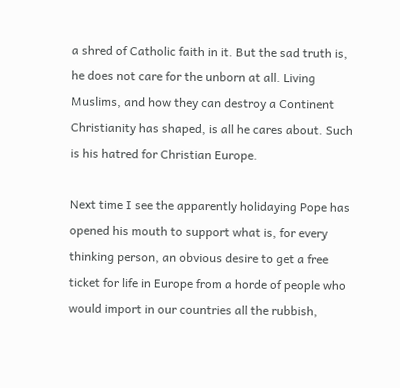a shred of Catholic faith in it. But the sad truth is, he does not care for the unborn at all. Living Muslims, and how they can destroy a Continent Christianity has shaped, is all he cares about. Such is his hatred for Christian Europe.

Next time I see the apparently holidaying Pope has opened his mouth to support what is, for every thinking person, an obvious desire to get a free ticket for life in Europe from a horde of people who would import in our countries all the rubbish,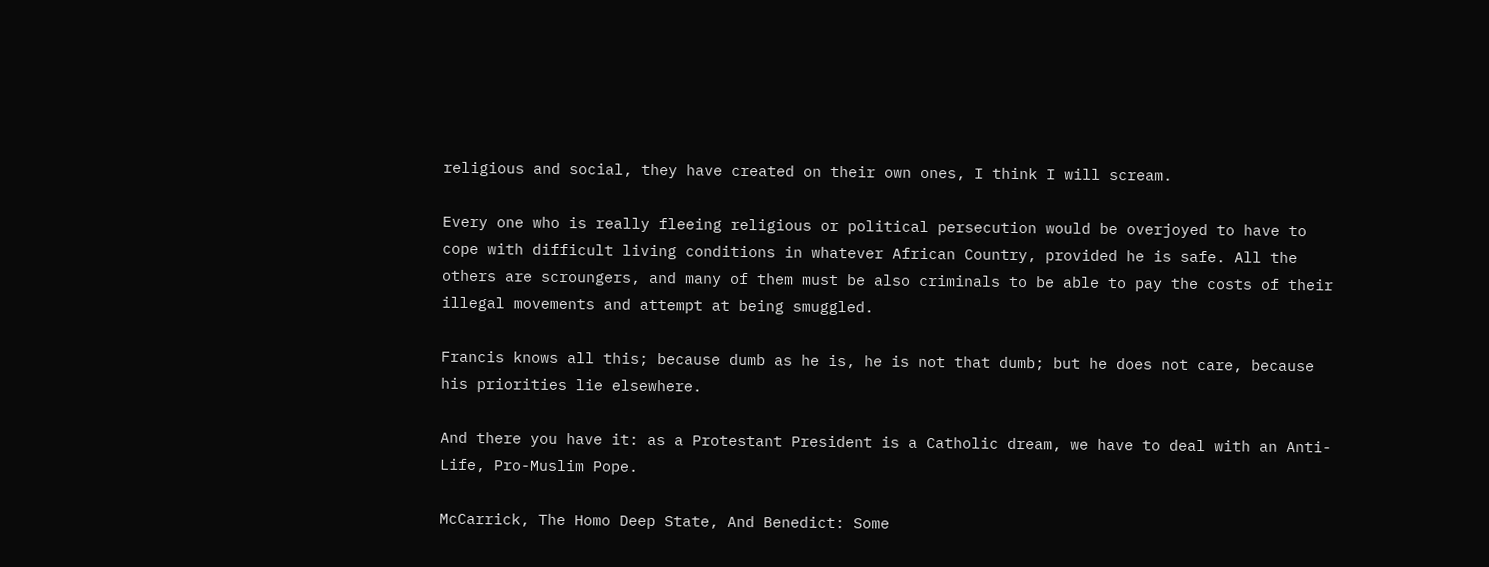religious and social, they have created on their own ones, I think I will scream.

Every one who is really fleeing religious or political persecution would be overjoyed to have to cope with difficult living conditions in whatever African Country, provided he is safe. All the others are scroungers, and many of them must be also criminals to be able to pay the costs of their illegal movements and attempt at being smuggled.

Francis knows all this; because dumb as he is, he is not that dumb; but he does not care, because his priorities lie elsewhere.

And there you have it: as a Protestant President is a Catholic dream, we have to deal with an Anti-Life, Pro-Muslim Pope.

McCarrick, The Homo Deep State, And Benedict: Some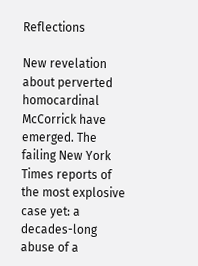Reflections

New revelation about perverted homocardinal McCorrick have emerged. The failing New York Times reports of the most explosive case yet: a decades-long abuse of a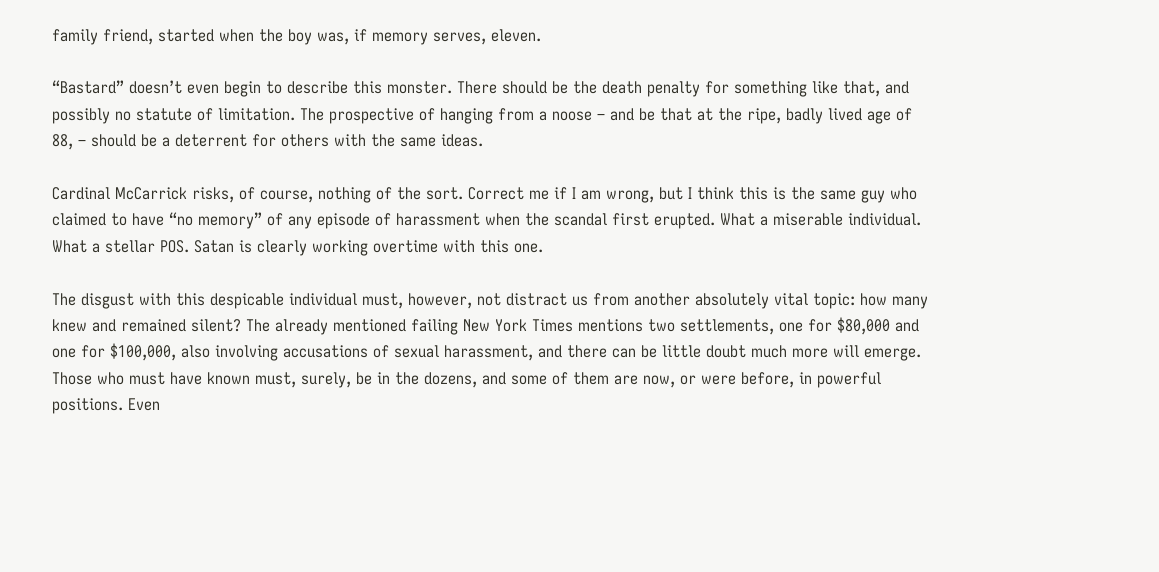family friend, started when the boy was, if memory serves, eleven.

“Bastard” doesn’t even begin to describe this monster. There should be the death penalty for something like that, and possibly no statute of limitation. The prospective of hanging from a noose – and be that at the ripe, badly lived age of 88, – should be a deterrent for others with the same ideas.

Cardinal McCarrick risks, of course, nothing of the sort. Correct me if I am wrong, but I think this is the same guy who claimed to have “no memory” of any episode of harassment when the scandal first erupted. What a miserable individual. What a stellar POS. Satan is clearly working overtime with this one.

The disgust with this despicable individual must, however, not distract us from another absolutely vital topic: how many knew and remained silent? The already mentioned failing New York Times mentions two settlements, one for $80,000 and one for $100,000, also involving accusations of sexual harassment, and there can be little doubt much more will emerge. Those who must have known must, surely, be in the dozens, and some of them are now, or were before, in powerful positions. Even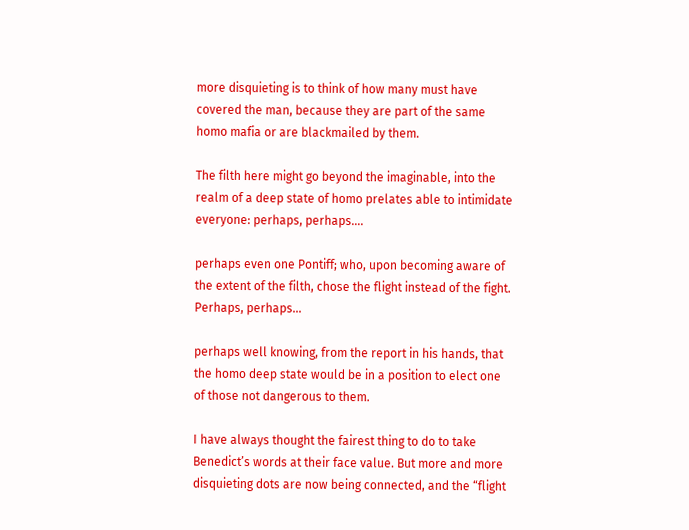more disquieting is to think of how many must have covered the man, because they are part of the same homo mafia or are blackmailed by them.

The filth here might go beyond the imaginable, into the realm of a deep state of homo prelates able to intimidate everyone: perhaps, perhaps….

perhaps even one Pontiff; who, upon becoming aware of the extent of the filth, chose the flight instead of the fight. Perhaps, perhaps…

perhaps well knowing, from the report in his hands, that the homo deep state would be in a position to elect one of those not dangerous to them.

I have always thought the fairest thing to do to take Benedict’s words at their face value. But more and more disquieting dots are now being connected, and the “flight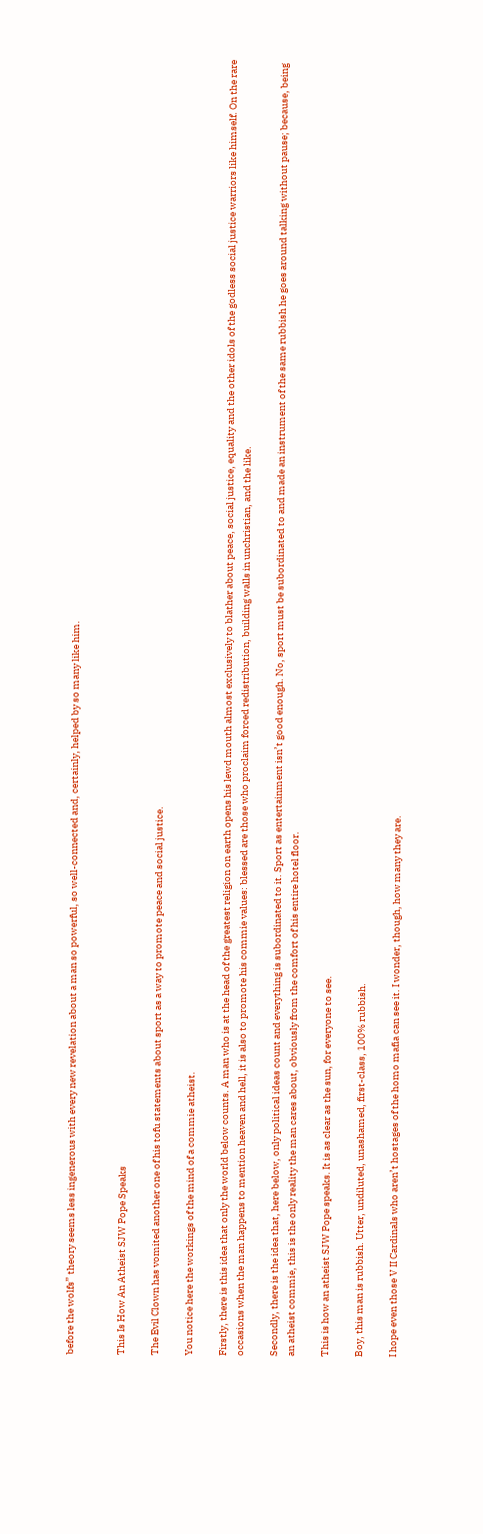before the wolfs” theory seems less ingenerous with every new revelation about a man so powerful, so well-connected and, certainly, helped by so many like him.


This Is How An Atheist SJW Pope Speaks

The Evil Clown has vomited another one of his tofu statements about sport as a way to promote peace and social justice.

You notice here the workings of the mind of a commie atheist.

Firstly, there is this idea that only the world below counts. A man who is at the head of the greatest religion on earth opens his lewd mouth almost exclusively to blather about peace, social justice, equality and the other idols of the godless social justice warriors like himself. On the rare occasions when the man happens to mention heaven and hell, it is also to promote his commie values: blessed are those who proclaim forced redistribution, building walls in unchristian, and the like.

Secondly, there is the idea that, here below, only political ideas count and everything is subordinated to it. Sport as entertainment isn’t good enough. No, sport must be subordinated to and made an instrument of the same rubbish he goes around talking without pause; because, being an atheist commie, this is the only reality the man cares about, obviously from the comfort of his entire hotel floor.

This is how an atheist SJW Pope speaks. It is as clear as the sun, for everyone to see.

Boy, this man is rubbish. Utter, undiluted, unashamed, first-class, 100% rubbish.

I hope even those V II Cardinals who aren’t hostages of the homo mafia can see it. I wonder, though, how many they are.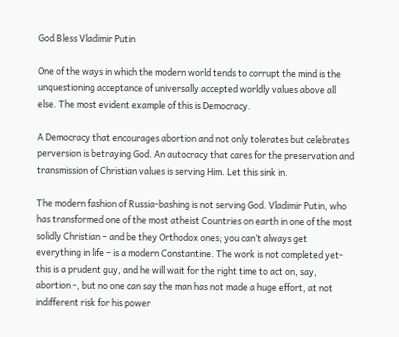God Bless Vladimir Putin

One of the ways in which the modern world tends to corrupt the mind is the unquestioning acceptance of universally accepted worldly values above all else. The most evident example of this is Democracy.

A Democracy that encourages abortion and not only tolerates but celebrates perversion is betraying God. An autocracy that cares for the preservation and transmission of Christian values is serving Him. Let this sink in.

The modern fashion of Russia-bashing is not serving God. Vladimir Putin, who has transformed one of the most atheist Countries on earth in one of the most solidly Christian – and be they Orthodox ones; you can’t always get everything in life – is a modern Constantine. The work is not completed yet- this is a prudent guy, and he will wait for the right time to act on, say, abortion -, but no one can say the man has not made a huge effort, at not indifferent risk for his power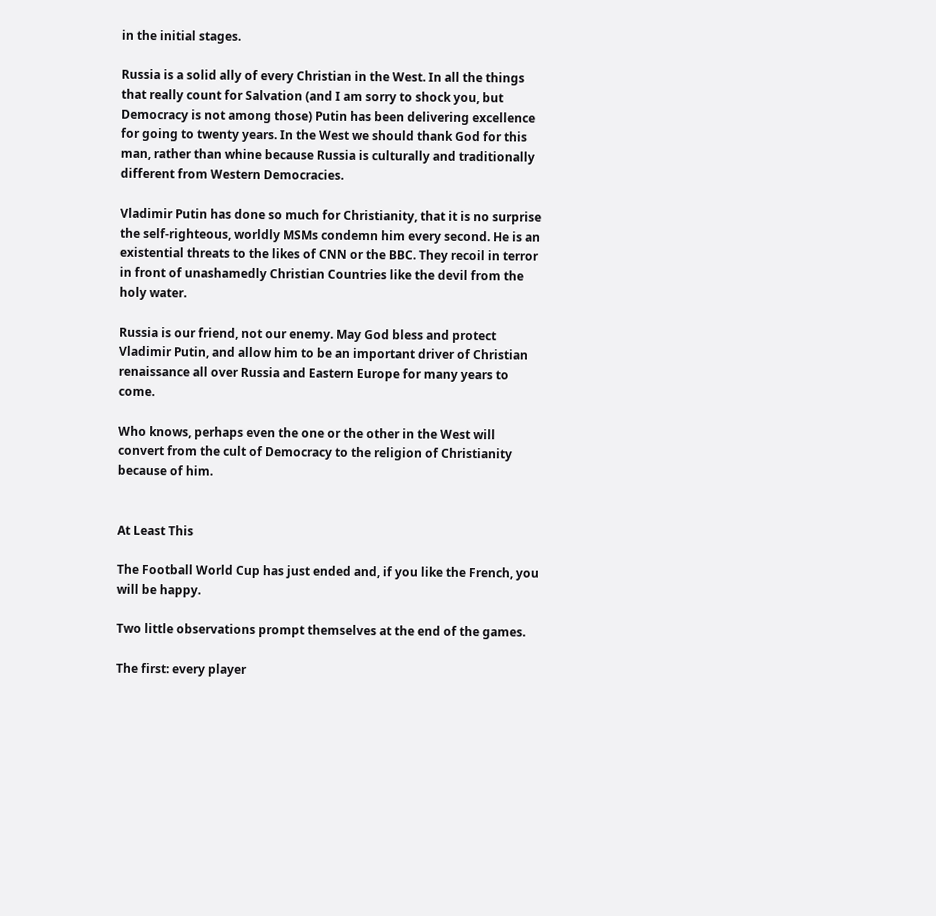in the initial stages.

Russia is a solid ally of every Christian in the West. In all the things that really count for Salvation (and I am sorry to shock you, but Democracy is not among those) Putin has been delivering excellence for going to twenty years. In the West we should thank God for this man, rather than whine because Russia is culturally and traditionally different from Western Democracies.

Vladimir Putin has done so much for Christianity, that it is no surprise the self-righteous, worldly MSMs condemn him every second. He is an existential threats to the likes of CNN or the BBC. They recoil in terror in front of unashamedly Christian Countries like the devil from the holy water.

Russia is our friend, not our enemy. May God bless and protect Vladimir Putin, and allow him to be an important driver of Christian renaissance all over Russia and Eastern Europe for many years to come.

Who knows, perhaps even the one or the other in the West will convert from the cult of Democracy to the religion of Christianity because of him.


At Least This

The Football World Cup has just ended and, if you like the French, you will be happy.

Two little observations prompt themselves at the end of the games.

The first: every player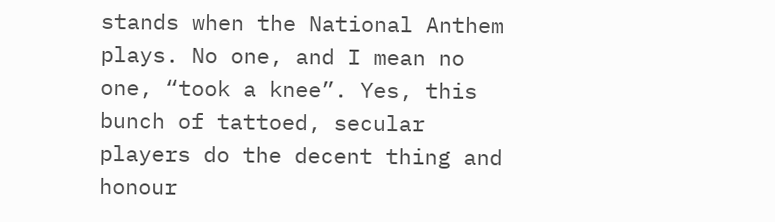stands when the National Anthem plays. No one, and I mean no one, “took a knee”. Yes, this bunch of tattoed, secular players do the decent thing and honour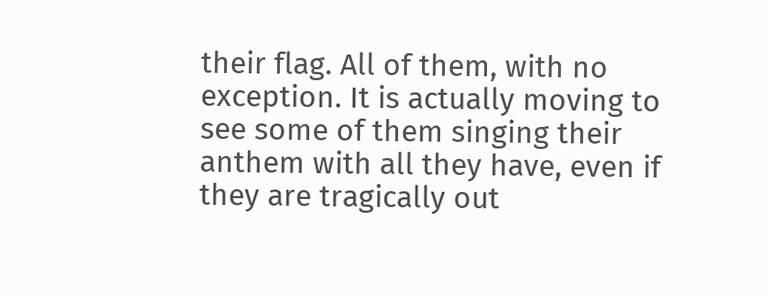their flag. All of them, with no exception. It is actually moving to see some of them singing their anthem with all they have, even if they are tragically out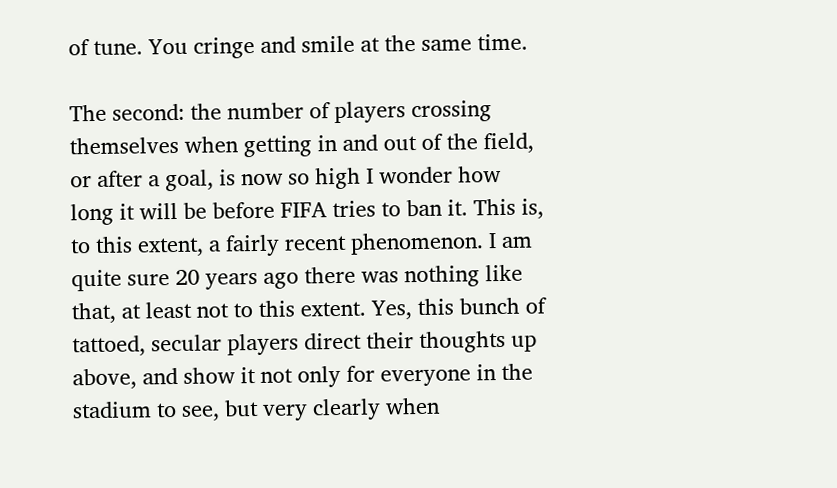of tune. You cringe and smile at the same time.

The second: the number of players crossing themselves when getting in and out of the field, or after a goal, is now so high I wonder how long it will be before FIFA tries to ban it. This is, to this extent, a fairly recent phenomenon. I am quite sure 20 years ago there was nothing like that, at least not to this extent. Yes, this bunch of tattoed, secular players direct their thoughts up above, and show it not only for everyone in the stadium to see, but very clearly when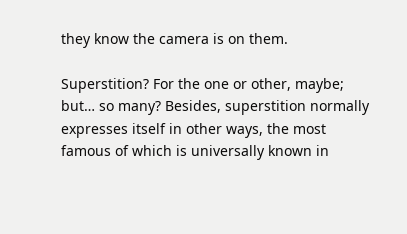they know the camera is on them.

Superstition? For the one or other, maybe; but… so many? Besides, superstition normally expresses itself in other ways, the most famous of which is universally known in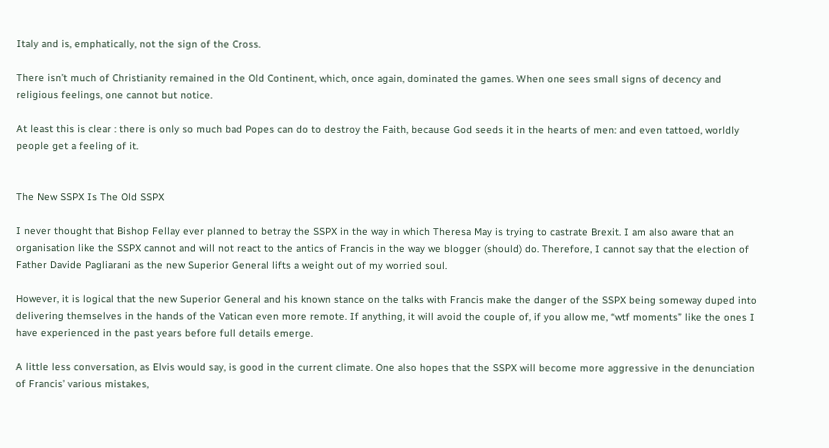Italy and is, emphatically, not the sign of the Cross.

There isn’t much of Christianity remained in the Old Continent, which, once again, dominated the games. When one sees small signs of decency and religious feelings, one cannot but notice.

At least this is clear : there is only so much bad Popes can do to destroy the Faith, because God seeds it in the hearts of men: and even tattoed, worldly people get a feeling of it.


The New SSPX Is The Old SSPX

I never thought that Bishop Fellay ever planned to betray the SSPX in the way in which Theresa May is trying to castrate Brexit. I am also aware that an organisation like the SSPX cannot and will not react to the antics of Francis in the way we blogger (should) do. Therefore, I cannot say that the election of Father Davide Pagliarani as the new Superior General lifts a weight out of my worried soul.

However, it is logical that the new Superior General and his known stance on the talks with Francis make the danger of the SSPX being someway duped into delivering themselves in the hands of the Vatican even more remote. If anything, it will avoid the couple of, if you allow me, “wtf moments” like the ones I have experienced in the past years before full details emerge.

A little less conversation, as Elvis would say, is good in the current climate. One also hopes that the SSPX will become more aggressive in the denunciation of Francis’ various mistakes,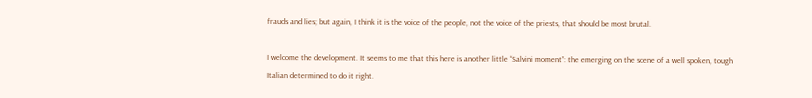frauds and lies; but again, I think it is the voice of the people, not the voice of the priests, that should be most brutal.

I welcome the development. It seems to me that this here is another little “Salvini moment”: the emerging on the scene of a well spoken, tough Italian determined to do it right.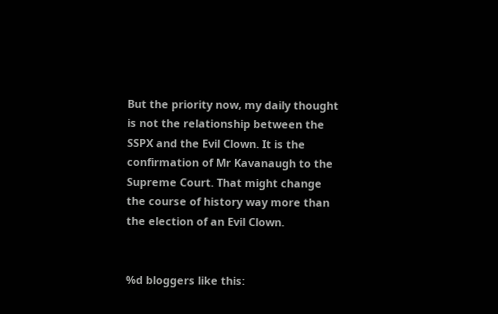But the priority now, my daily thought is not the relationship between the SSPX and the Evil Clown. It is the confirmation of Mr Kavanaugh to the Supreme Court. That might change the course of history way more than the election of an Evil Clown.


%d bloggers like this: